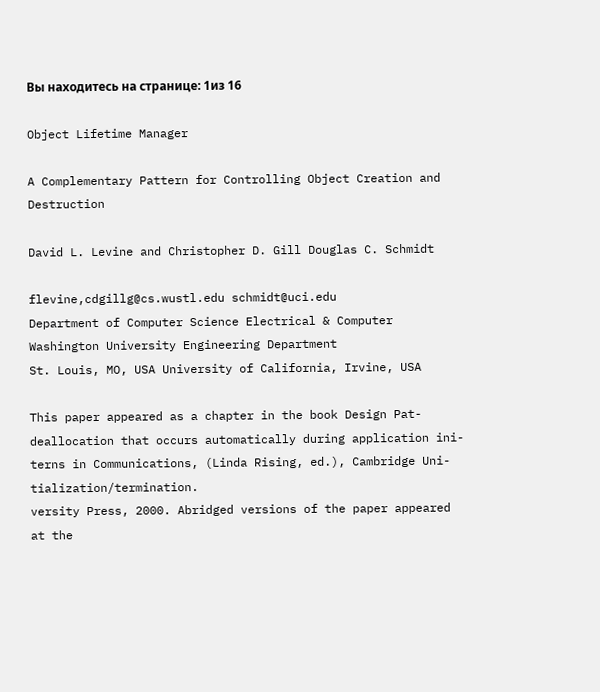Вы находитесь на странице: 1из 16

Object Lifetime Manager

A Complementary Pattern for Controlling Object Creation and Destruction

David L. Levine and Christopher D. Gill Douglas C. Schmidt

flevine,cdgillg@cs.wustl.edu schmidt@uci.edu
Department of Computer Science Electrical & Computer
Washington University Engineering Department
St. Louis, MO, USA University of California, Irvine, USA

This paper appeared as a chapter in the book Design Pat- deallocation that occurs automatically during application ini-
terns in Communications, (Linda Rising, ed.), Cambridge Uni- tialization/termination.
versity Press, 2000. Abridged versions of the paper appeared
at the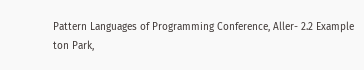Pattern Languages of Programming Conference, Aller- 2.2 Example
ton Park,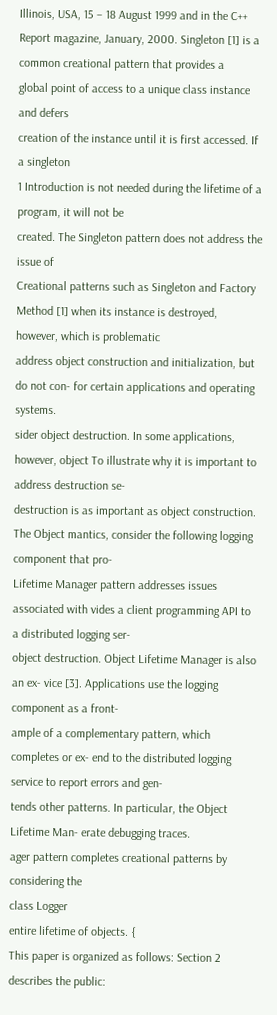Illinois, USA, 15 – 18 August 1999 and in the C++
Report magazine, January, 2000. Singleton [1] is a common creational pattern that provides a
global point of access to a unique class instance and defers
creation of the instance until it is first accessed. If a singleton
1 Introduction is not needed during the lifetime of a program, it will not be
created. The Singleton pattern does not address the issue of
Creational patterns such as Singleton and Factory Method [1] when its instance is destroyed, however, which is problematic
address object construction and initialization, but do not con- for certain applications and operating systems.
sider object destruction. In some applications, however, object To illustrate why it is important to address destruction se-
destruction is as important as object construction. The Object mantics, consider the following logging component that pro-
Lifetime Manager pattern addresses issues associated with vides a client programming API to a distributed logging ser-
object destruction. Object Lifetime Manager is also an ex- vice [3]. Applications use the logging component as a front-
ample of a complementary pattern, which completes or ex- end to the distributed logging service to report errors and gen-
tends other patterns. In particular, the Object Lifetime Man- erate debugging traces.
ager pattern completes creational patterns by considering the
class Logger
entire lifetime of objects. {
This paper is organized as follows: Section 2 describes the public: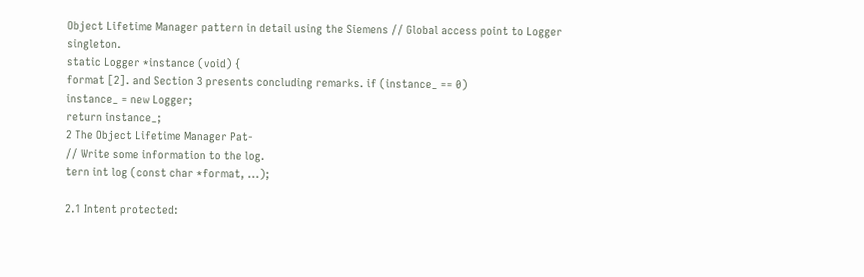Object Lifetime Manager pattern in detail using the Siemens // Global access point to Logger singleton.
static Logger *instance (void) {
format [2]. and Section 3 presents concluding remarks. if (instance_ == 0)
instance_ = new Logger;
return instance_;
2 The Object Lifetime Manager Pat-
// Write some information to the log.
tern int log (const char *format, ...);

2.1 Intent protected: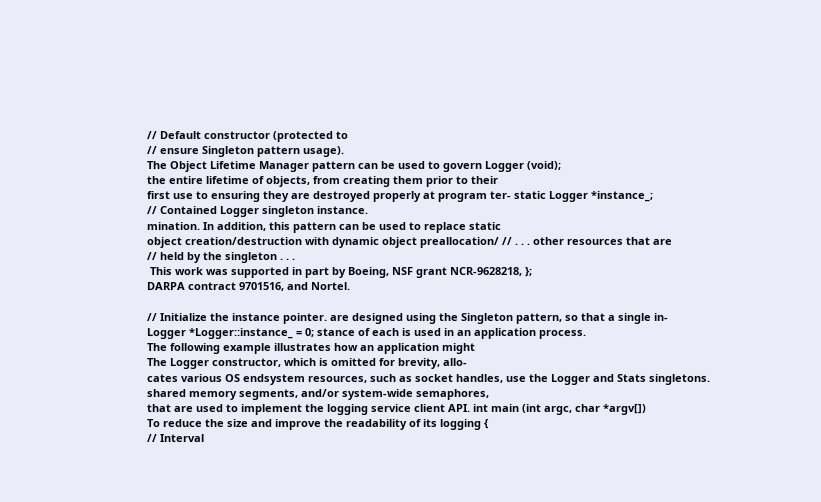// Default constructor (protected to
// ensure Singleton pattern usage).
The Object Lifetime Manager pattern can be used to govern Logger (void);
the entire lifetime of objects, from creating them prior to their
first use to ensuring they are destroyed properly at program ter- static Logger *instance_;
// Contained Logger singleton instance.
mination. In addition, this pattern can be used to replace static
object creation/destruction with dynamic object preallocation/ // . . . other resources that are
// held by the singleton . . .
 This work was supported in part by Boeing, NSF grant NCR-9628218, };
DARPA contract 9701516, and Nortel.

// Initialize the instance pointer. are designed using the Singleton pattern, so that a single in-
Logger *Logger::instance_ = 0; stance of each is used in an application process.
The following example illustrates how an application might
The Logger constructor, which is omitted for brevity, allo-
cates various OS endsystem resources, such as socket handles, use the Logger and Stats singletons.
shared memory segments, and/or system-wide semaphores,
that are used to implement the logging service client API. int main (int argc, char *argv[])
To reduce the size and improve the readability of its logging {
// Interval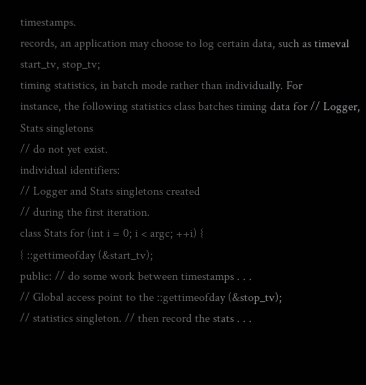timestamps.
records, an application may choose to log certain data, such as timeval start_tv, stop_tv;
timing statistics, in batch mode rather than individually. For
instance, the following statistics class batches timing data for // Logger, Stats singletons
// do not yet exist.
individual identifiers:
// Logger and Stats singletons created
// during the first iteration.
class Stats for (int i = 0; i < argc; ++i) {
{ ::gettimeofday (&start_tv);
public: // do some work between timestamps . . .
// Global access point to the ::gettimeofday (&stop_tv);
// statistics singleton. // then record the stats . . .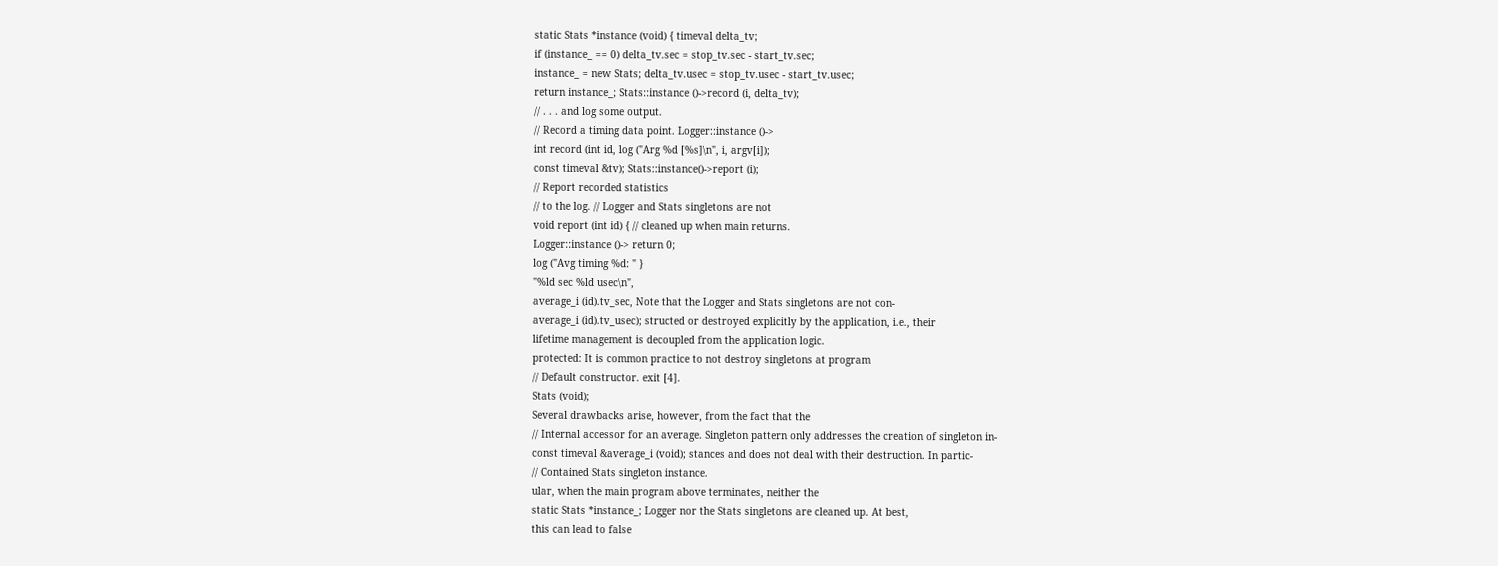static Stats *instance (void) { timeval delta_tv;
if (instance_ == 0) delta_tv.sec = stop_tv.sec - start_tv.sec;
instance_ = new Stats; delta_tv.usec = stop_tv.usec - start_tv.usec;
return instance_; Stats::instance ()->record (i, delta_tv);
// . . . and log some output.
// Record a timing data point. Logger::instance ()->
int record (int id, log ("Arg %d [%s]\n", i, argv[i]);
const timeval &tv); Stats::instance()->report (i);
// Report recorded statistics
// to the log. // Logger and Stats singletons are not
void report (int id) { // cleaned up when main returns.
Logger::instance ()-> return 0;
log ("Avg timing %d: " }
"%ld sec %ld usec\n",
average_i (id).tv_sec, Note that the Logger and Stats singletons are not con-
average_i (id).tv_usec); structed or destroyed explicitly by the application, i.e., their
lifetime management is decoupled from the application logic.
protected: It is common practice to not destroy singletons at program
// Default constructor. exit [4].
Stats (void);
Several drawbacks arise, however, from the fact that the
// Internal accessor for an average. Singleton pattern only addresses the creation of singleton in-
const timeval &average_i (void); stances and does not deal with their destruction. In partic-
// Contained Stats singleton instance.
ular, when the main program above terminates, neither the
static Stats *instance_; Logger nor the Stats singletons are cleaned up. At best,
this can lead to false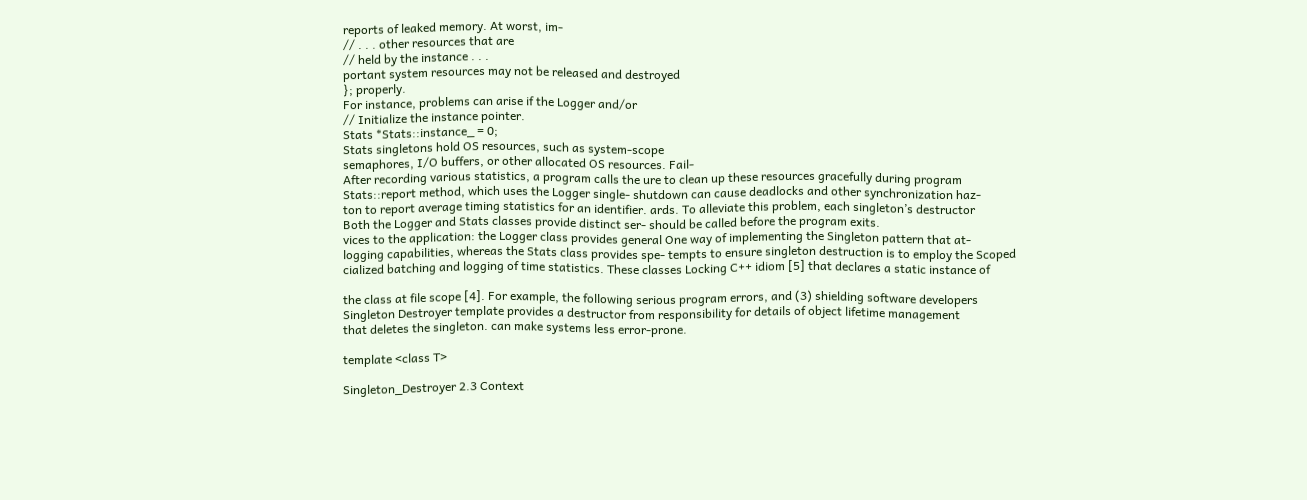reports of leaked memory. At worst, im-
// . . . other resources that are
// held by the instance . . .
portant system resources may not be released and destroyed
}; properly.
For instance, problems can arise if the Logger and/or
// Initialize the instance pointer.
Stats *Stats::instance_ = 0;
Stats singletons hold OS resources, such as system-scope
semaphores, I/O buffers, or other allocated OS resources. Fail-
After recording various statistics, a program calls the ure to clean up these resources gracefully during program
Stats::report method, which uses the Logger single- shutdown can cause deadlocks and other synchronization haz-
ton to report average timing statistics for an identifier. ards. To alleviate this problem, each singleton’s destructor
Both the Logger and Stats classes provide distinct ser- should be called before the program exits.
vices to the application: the Logger class provides general One way of implementing the Singleton pattern that at-
logging capabilities, whereas the Stats class provides spe- tempts to ensure singleton destruction is to employ the Scoped
cialized batching and logging of time statistics. These classes Locking C++ idiom [5] that declares a static instance of

the class at file scope [4]. For example, the following serious program errors, and (3) shielding software developers
Singleton Destroyer template provides a destructor from responsibility for details of object lifetime management
that deletes the singleton. can make systems less error-prone.

template <class T>

Singleton_Destroyer 2.3 Context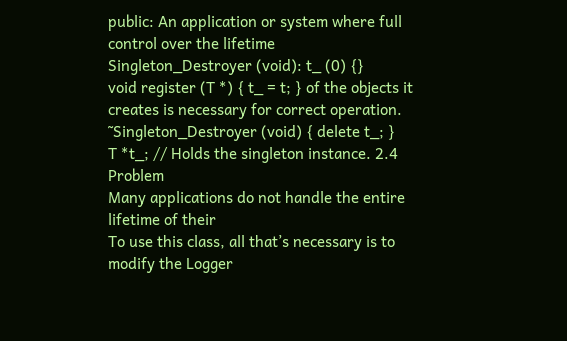public: An application or system where full control over the lifetime
Singleton_Destroyer (void): t_ (0) {}
void register (T *) { t_ = t; } of the objects it creates is necessary for correct operation.
˜Singleton_Destroyer (void) { delete t_; }
T *t_; // Holds the singleton instance. 2.4 Problem
Many applications do not handle the entire lifetime of their
To use this class, all that’s necessary is to modify the Logger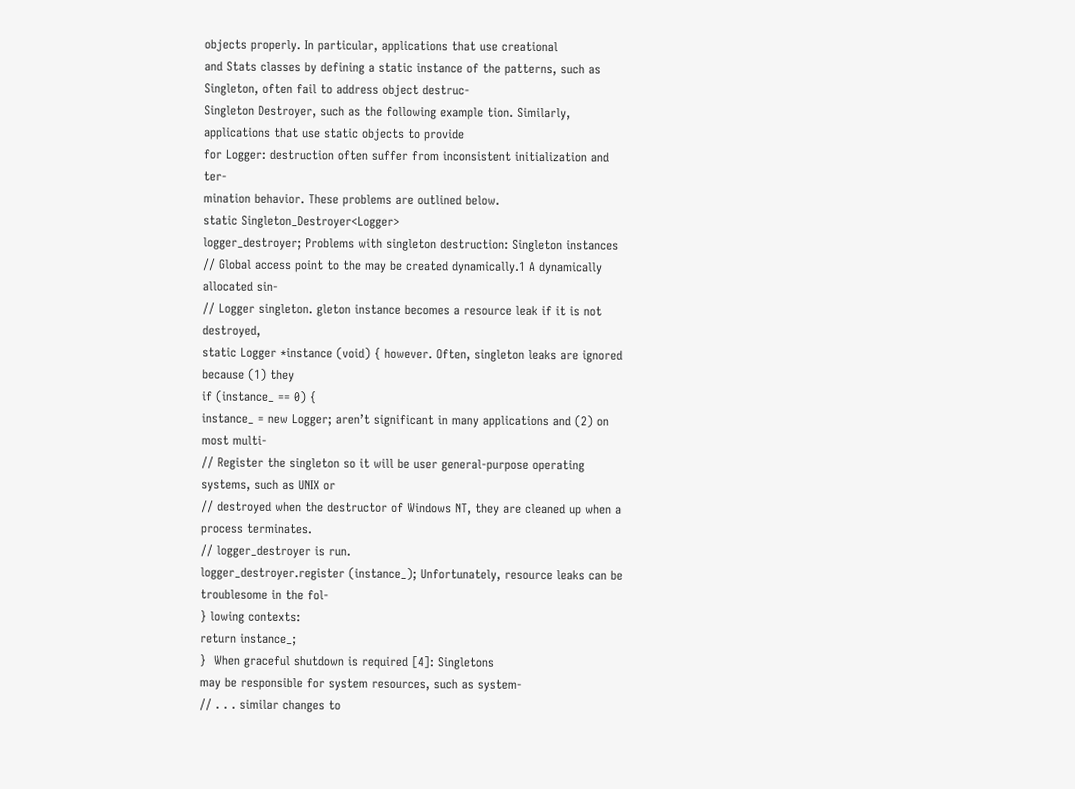objects properly. In particular, applications that use creational
and Stats classes by defining a static instance of the patterns, such as Singleton, often fail to address object destruc-
Singleton Destroyer, such as the following example tion. Similarly, applications that use static objects to provide
for Logger: destruction often suffer from inconsistent initialization and ter-
mination behavior. These problems are outlined below.
static Singleton_Destroyer<Logger>
logger_destroyer; Problems with singleton destruction: Singleton instances
// Global access point to the may be created dynamically.1 A dynamically allocated sin-
// Logger singleton. gleton instance becomes a resource leak if it is not destroyed,
static Logger *instance (void) { however. Often, singleton leaks are ignored because (1) they
if (instance_ == 0) {
instance_ = new Logger; aren’t significant in many applications and (2) on most multi-
// Register the singleton so it will be user general-purpose operating systems, such as UNIX or
// destroyed when the destructor of Windows NT, they are cleaned up when a process terminates.
// logger_destroyer is run.
logger_destroyer.register (instance_); Unfortunately, resource leaks can be troublesome in the fol-
} lowing contexts:
return instance_;
}  When graceful shutdown is required [4]: Singletons
may be responsible for system resources, such as system-
// . . . similar changes to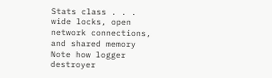Stats class . . .
wide locks, open network connections, and shared memory
Note how logger destroyer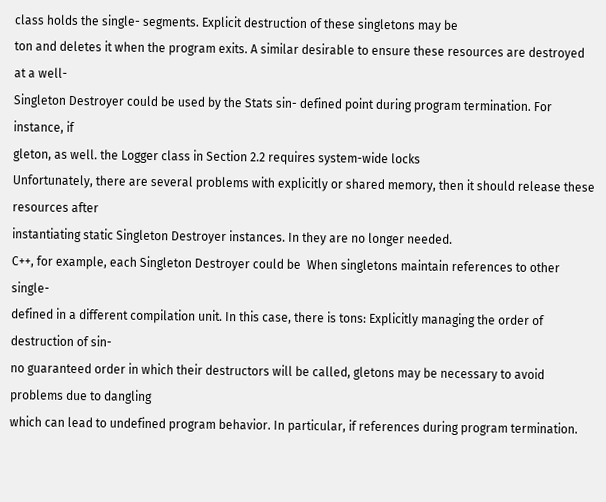class holds the single- segments. Explicit destruction of these singletons may be
ton and deletes it when the program exits. A similar desirable to ensure these resources are destroyed at a well-
Singleton Destroyer could be used by the Stats sin- defined point during program termination. For instance, if
gleton, as well. the Logger class in Section 2.2 requires system-wide locks
Unfortunately, there are several problems with explicitly or shared memory, then it should release these resources after
instantiating static Singleton Destroyer instances. In they are no longer needed.
C++, for example, each Singleton Destroyer could be  When singletons maintain references to other single-
defined in a different compilation unit. In this case, there is tons: Explicitly managing the order of destruction of sin-
no guaranteed order in which their destructors will be called, gletons may be necessary to avoid problems due to dangling
which can lead to undefined program behavior. In particular, if references during program termination.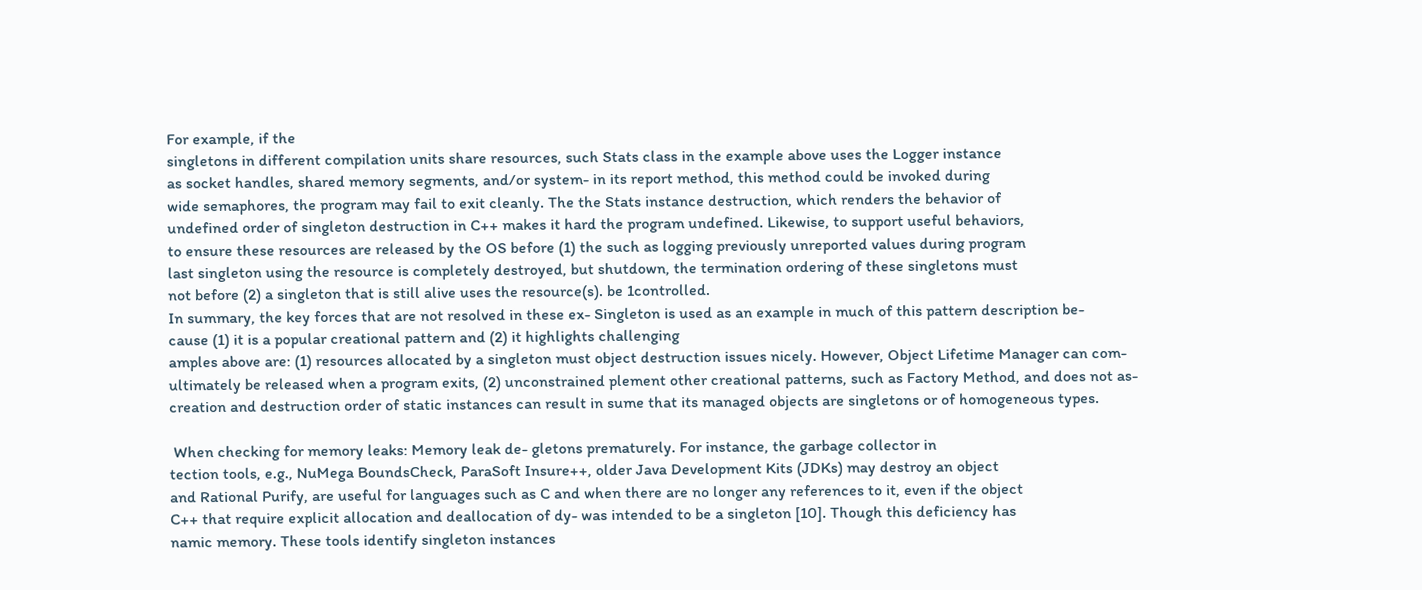For example, if the
singletons in different compilation units share resources, such Stats class in the example above uses the Logger instance
as socket handles, shared memory segments, and/or system- in its report method, this method could be invoked during
wide semaphores, the program may fail to exit cleanly. The the Stats instance destruction, which renders the behavior of
undefined order of singleton destruction in C++ makes it hard the program undefined. Likewise, to support useful behaviors,
to ensure these resources are released by the OS before (1) the such as logging previously unreported values during program
last singleton using the resource is completely destroyed, but shutdown, the termination ordering of these singletons must
not before (2) a singleton that is still alive uses the resource(s). be 1controlled.
In summary, the key forces that are not resolved in these ex- Singleton is used as an example in much of this pattern description be-
cause (1) it is a popular creational pattern and (2) it highlights challenging
amples above are: (1) resources allocated by a singleton must object destruction issues nicely. However, Object Lifetime Manager can com-
ultimately be released when a program exits, (2) unconstrained plement other creational patterns, such as Factory Method, and does not as-
creation and destruction order of static instances can result in sume that its managed objects are singletons or of homogeneous types.

 When checking for memory leaks: Memory leak de- gletons prematurely. For instance, the garbage collector in
tection tools, e.g., NuMega BoundsCheck, ParaSoft Insure++, older Java Development Kits (JDKs) may destroy an object
and Rational Purify, are useful for languages such as C and when there are no longer any references to it, even if the object
C++ that require explicit allocation and deallocation of dy- was intended to be a singleton [10]. Though this deficiency has
namic memory. These tools identify singleton instances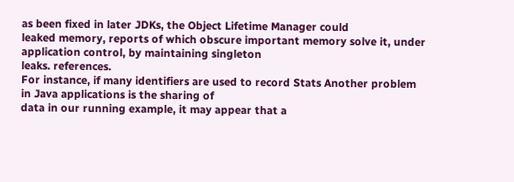as been fixed in later JDKs, the Object Lifetime Manager could
leaked memory, reports of which obscure important memory solve it, under application control, by maintaining singleton
leaks. references.
For instance, if many identifiers are used to record Stats Another problem in Java applications is the sharing of
data in our running example, it may appear that a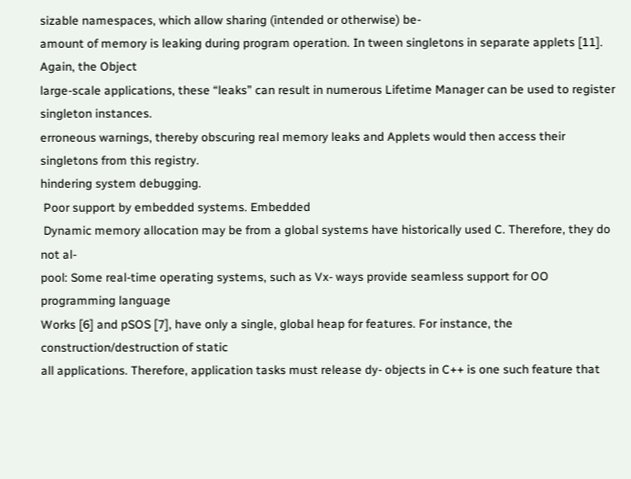sizable namespaces, which allow sharing (intended or otherwise) be-
amount of memory is leaking during program operation. In tween singletons in separate applets [11]. Again, the Object
large-scale applications, these “leaks” can result in numerous Lifetime Manager can be used to register singleton instances.
erroneous warnings, thereby obscuring real memory leaks and Applets would then access their singletons from this registry.
hindering system debugging.
 Poor support by embedded systems. Embedded
 Dynamic memory allocation may be from a global systems have historically used C. Therefore, they do not al-
pool: Some real-time operating systems, such as Vx- ways provide seamless support for OO programming language
Works [6] and pSOS [7], have only a single, global heap for features. For instance, the construction/destruction of static
all applications. Therefore, application tasks must release dy- objects in C++ is one such feature that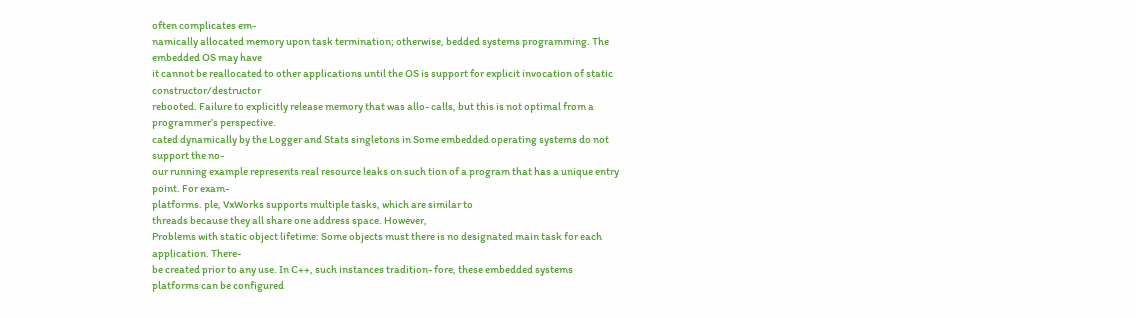often complicates em-
namically allocated memory upon task termination; otherwise, bedded systems programming. The embedded OS may have
it cannot be reallocated to other applications until the OS is support for explicit invocation of static constructor/destructor
rebooted. Failure to explicitly release memory that was allo- calls, but this is not optimal from a programmer’s perspective.
cated dynamically by the Logger and Stats singletons in Some embedded operating systems do not support the no-
our running example represents real resource leaks on such tion of a program that has a unique entry point. For exam-
platforms. ple, VxWorks supports multiple tasks, which are similar to
threads because they all share one address space. However,
Problems with static object lifetime: Some objects must there is no designated main task for each application. There-
be created prior to any use. In C++, such instances tradition- fore, these embedded systems platforms can be configured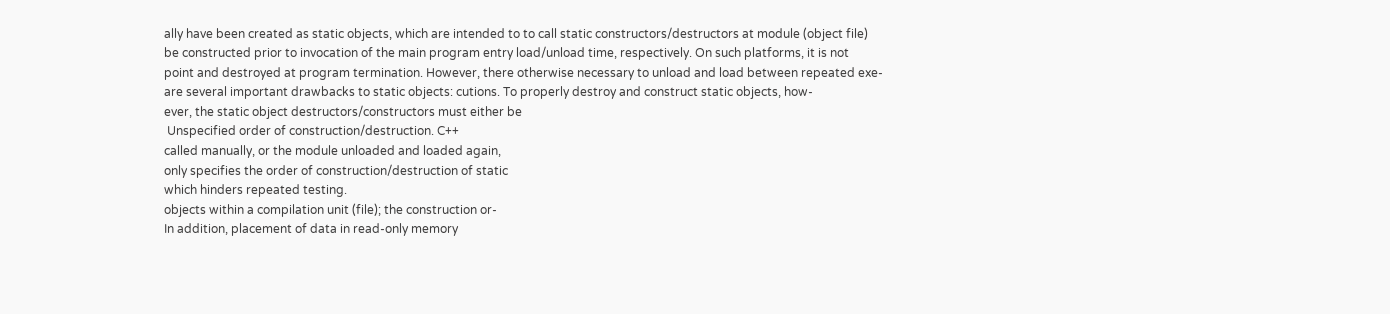ally have been created as static objects, which are intended to to call static constructors/destructors at module (object file)
be constructed prior to invocation of the main program entry load/unload time, respectively. On such platforms, it is not
point and destroyed at program termination. However, there otherwise necessary to unload and load between repeated exe-
are several important drawbacks to static objects: cutions. To properly destroy and construct static objects, how-
ever, the static object destructors/constructors must either be
 Unspecified order of construction/destruction. C++
called manually, or the module unloaded and loaded again,
only specifies the order of construction/destruction of static
which hinders repeated testing.
objects within a compilation unit (file); the construction or-
In addition, placement of data in read-only memory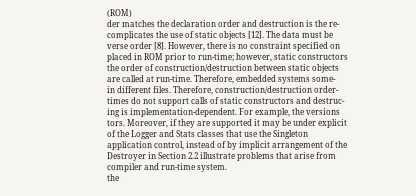(ROM)
der matches the declaration order and destruction is the re-
complicates the use of static objects [12]. The data must be
verse order [8]. However, there is no constraint specified on
placed in ROM prior to run-time; however, static constructors
the order of construction/destruction between static objects
are called at run-time. Therefore, embedded systems some-
in different files. Therefore, construction/destruction order-
times do not support calls of static constructors and destruc-
ing is implementation-dependent. For example, the versions
tors. Moreover, if they are supported it may be under explicit
of the Logger and Stats classes that use the Singleton
application control, instead of by implicit arrangement of the
Destroyer in Section 2.2 illustrate problems that arise from
compiler and run-time system.
the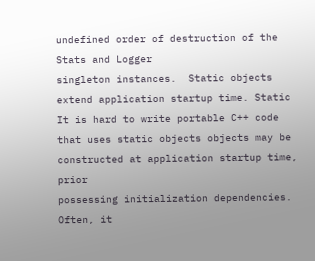undefined order of destruction of the Stats and Logger
singleton instances.  Static objects extend application startup time. Static
It is hard to write portable C++ code that uses static objects objects may be constructed at application startup time, prior
possessing initialization dependencies. Often, it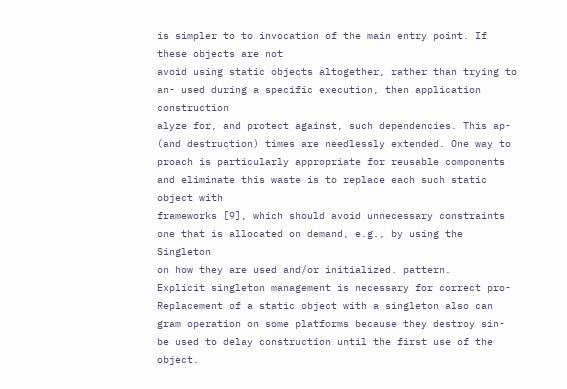is simpler to to invocation of the main entry point. If these objects are not
avoid using static objects altogether, rather than trying to an- used during a specific execution, then application construction
alyze for, and protect against, such dependencies. This ap- (and destruction) times are needlessly extended. One way to
proach is particularly appropriate for reusable components and eliminate this waste is to replace each such static object with
frameworks [9], which should avoid unnecessary constraints one that is allocated on demand, e.g., by using the Singleton
on how they are used and/or initialized. pattern.
Explicit singleton management is necessary for correct pro- Replacement of a static object with a singleton also can
gram operation on some platforms because they destroy sin- be used to delay construction until the first use of the object.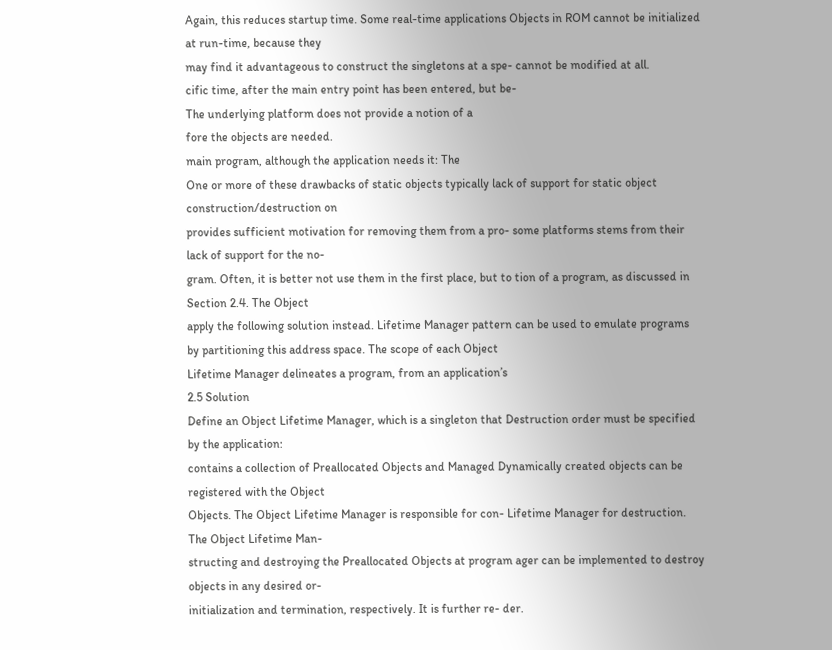Again, this reduces startup time. Some real-time applications Objects in ROM cannot be initialized at run-time, because they
may find it advantageous to construct the singletons at a spe- cannot be modified at all.
cific time, after the main entry point has been entered, but be-
The underlying platform does not provide a notion of a
fore the objects are needed.
main program, although the application needs it: The
One or more of these drawbacks of static objects typically lack of support for static object construction/destruction on
provides sufficient motivation for removing them from a pro- some platforms stems from their lack of support for the no-
gram. Often, it is better not use them in the first place, but to tion of a program, as discussed in Section 2.4. The Object
apply the following solution instead. Lifetime Manager pattern can be used to emulate programs
by partitioning this address space. The scope of each Object
Lifetime Manager delineates a program, from an application’s
2.5 Solution
Define an Object Lifetime Manager, which is a singleton that Destruction order must be specified by the application:
contains a collection of Preallocated Objects and Managed Dynamically created objects can be registered with the Object
Objects. The Object Lifetime Manager is responsible for con- Lifetime Manager for destruction. The Object Lifetime Man-
structing and destroying the Preallocated Objects at program ager can be implemented to destroy objects in any desired or-
initialization and termination, respectively. It is further re- der.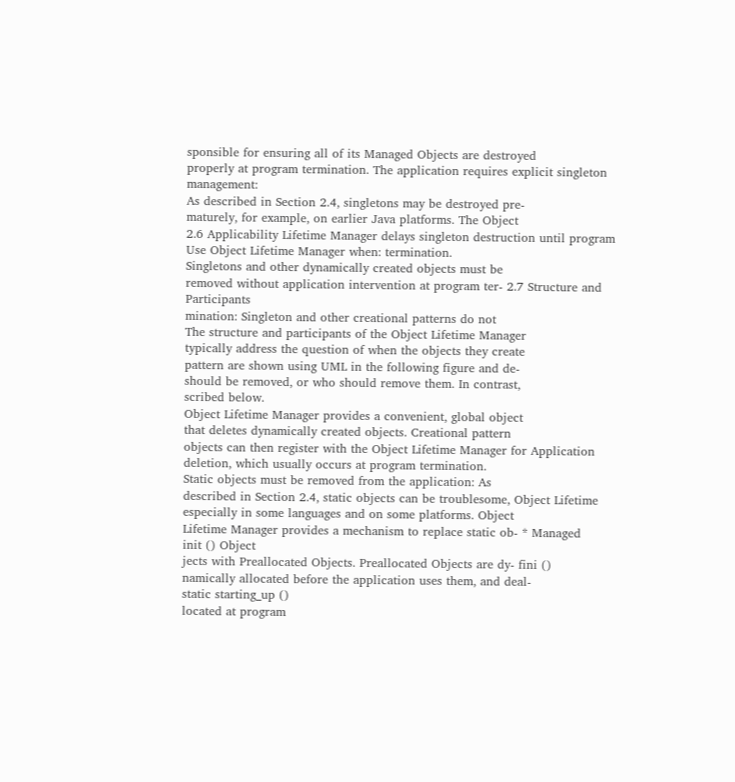sponsible for ensuring all of its Managed Objects are destroyed
properly at program termination. The application requires explicit singleton management:
As described in Section 2.4, singletons may be destroyed pre-
maturely, for example, on earlier Java platforms. The Object
2.6 Applicability Lifetime Manager delays singleton destruction until program
Use Object Lifetime Manager when: termination.
Singletons and other dynamically created objects must be
removed without application intervention at program ter- 2.7 Structure and Participants
mination: Singleton and other creational patterns do not
The structure and participants of the Object Lifetime Manager
typically address the question of when the objects they create
pattern are shown using UML in the following figure and de-
should be removed, or who should remove them. In contrast,
scribed below.
Object Lifetime Manager provides a convenient, global object
that deletes dynamically created objects. Creational pattern
objects can then register with the Object Lifetime Manager for Application
deletion, which usually occurs at program termination.
Static objects must be removed from the application: As
described in Section 2.4, static objects can be troublesome, Object Lifetime
especially in some languages and on some platforms. Object
Lifetime Manager provides a mechanism to replace static ob- * Managed
init () Object
jects with Preallocated Objects. Preallocated Objects are dy- fini ()
namically allocated before the application uses them, and deal-
static starting_up ()
located at program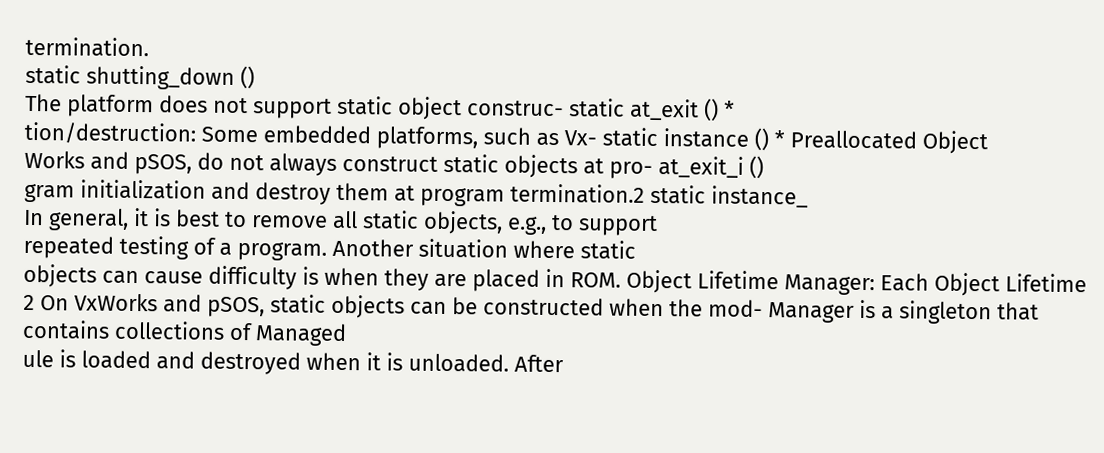termination.
static shutting_down ()
The platform does not support static object construc- static at_exit () *
tion/destruction: Some embedded platforms, such as Vx- static instance () * Preallocated Object
Works and pSOS, do not always construct static objects at pro- at_exit_i ()
gram initialization and destroy them at program termination.2 static instance_
In general, it is best to remove all static objects, e.g., to support
repeated testing of a program. Another situation where static
objects can cause difficulty is when they are placed in ROM. Object Lifetime Manager: Each Object Lifetime
2 On VxWorks and pSOS, static objects can be constructed when the mod- Manager is a singleton that contains collections of Managed
ule is loaded and destroyed when it is unloaded. After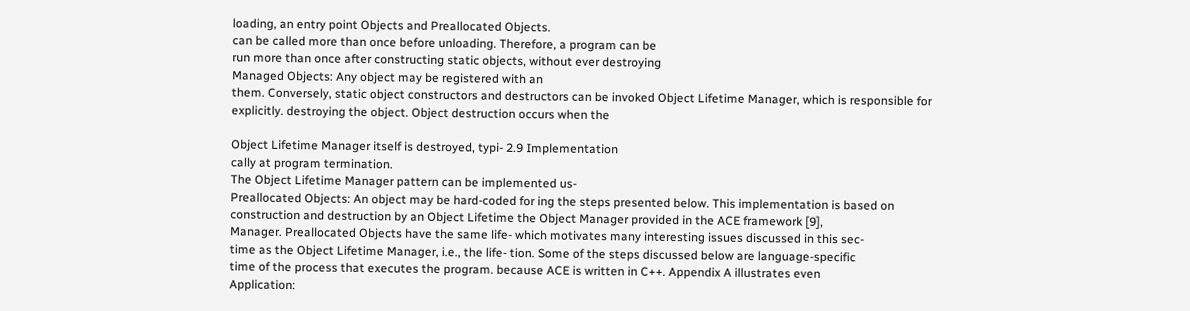loading, an entry point Objects and Preallocated Objects.
can be called more than once before unloading. Therefore, a program can be
run more than once after constructing static objects, without ever destroying
Managed Objects: Any object may be registered with an
them. Conversely, static object constructors and destructors can be invoked Object Lifetime Manager, which is responsible for
explicitly. destroying the object. Object destruction occurs when the

Object Lifetime Manager itself is destroyed, typi- 2.9 Implementation
cally at program termination.
The Object Lifetime Manager pattern can be implemented us-
Preallocated Objects: An object may be hard-coded for ing the steps presented below. This implementation is based on
construction and destruction by an Object Lifetime the Object Manager provided in the ACE framework [9],
Manager. Preallocated Objects have the same life- which motivates many interesting issues discussed in this sec-
time as the Object Lifetime Manager, i.e., the life- tion. Some of the steps discussed below are language-specific
time of the process that executes the program. because ACE is written in C++. Appendix A illustrates even
Application: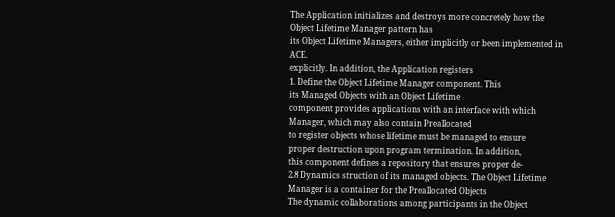The Application initializes and destroys more concretely how the Object Lifetime Manager pattern has
its Object Lifetime Managers, either implicitly or been implemented in ACE.
explicitly. In addition, the Application registers
1. Define the Object Lifetime Manager component. This
its Managed Objects with an Object Lifetime
component provides applications with an interface with which
Manager, which may also contain Preallocated
to register objects whose lifetime must be managed to ensure
proper destruction upon program termination. In addition,
this component defines a repository that ensures proper de-
2.8 Dynamics struction of its managed objects. The Object Lifetime
Manager is a container for the Preallocated Objects
The dynamic collaborations among participants in the Object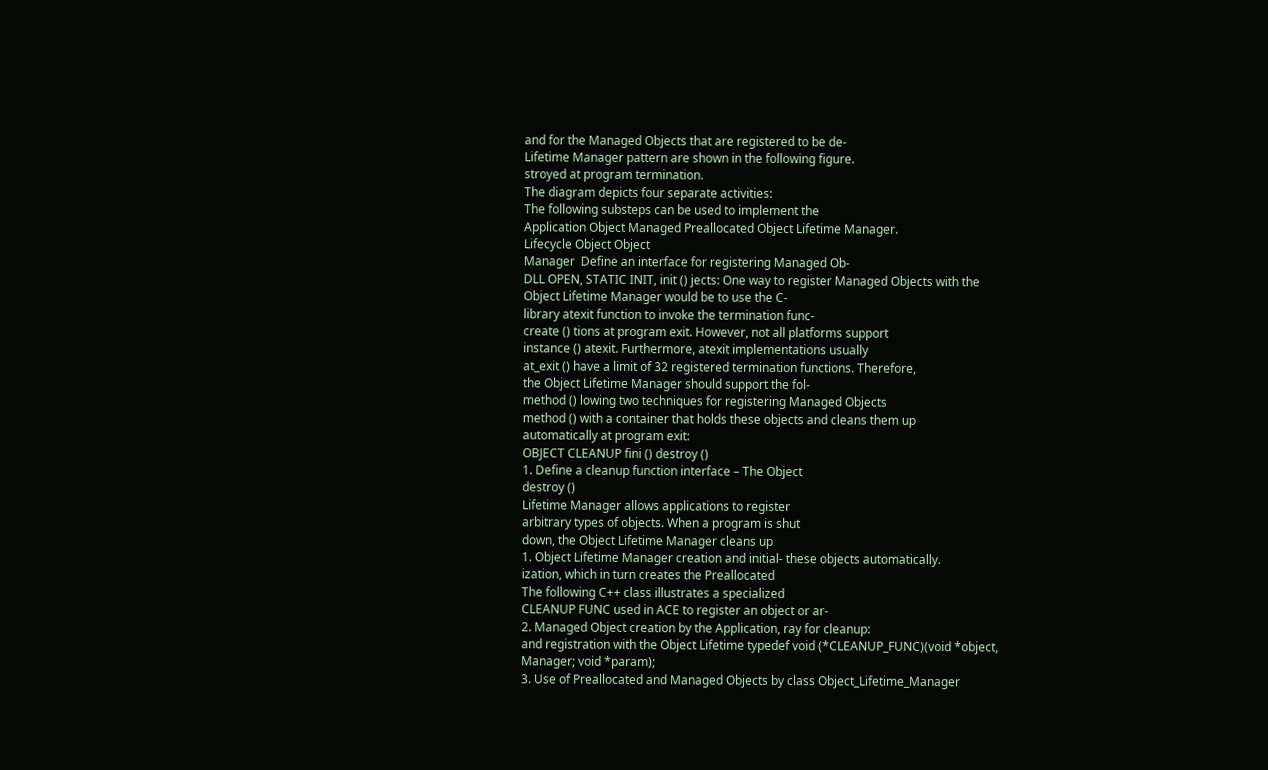and for the Managed Objects that are registered to be de-
Lifetime Manager pattern are shown in the following figure.
stroyed at program termination.
The diagram depicts four separate activities:
The following substeps can be used to implement the
Application Object Managed Preallocated Object Lifetime Manager.
Lifecycle Object Object
Manager  Define an interface for registering Managed Ob-
DLL OPEN, STATIC INIT, init () jects: One way to register Managed Objects with the
Object Lifetime Manager would be to use the C-
library atexit function to invoke the termination func-
create () tions at program exit. However, not all platforms support
instance () atexit. Furthermore, atexit implementations usually
at_exit () have a limit of 32 registered termination functions. Therefore,
the Object Lifetime Manager should support the fol-
method () lowing two techniques for registering Managed Objects
method () with a container that holds these objects and cleans them up
automatically at program exit:
OBJECT CLEANUP fini () destroy ()
1. Define a cleanup function interface – The Object
destroy ()
Lifetime Manager allows applications to register
arbitrary types of objects. When a program is shut
down, the Object Lifetime Manager cleans up
1. Object Lifetime Manager creation and initial- these objects automatically.
ization, which in turn creates the Preallocated
The following C++ class illustrates a specialized
CLEANUP FUNC used in ACE to register an object or ar-
2. Managed Object creation by the Application, ray for cleanup:
and registration with the Object Lifetime typedef void (*CLEANUP_FUNC)(void *object,
Manager; void *param);
3. Use of Preallocated and Managed Objects by class Object_Lifetime_Manager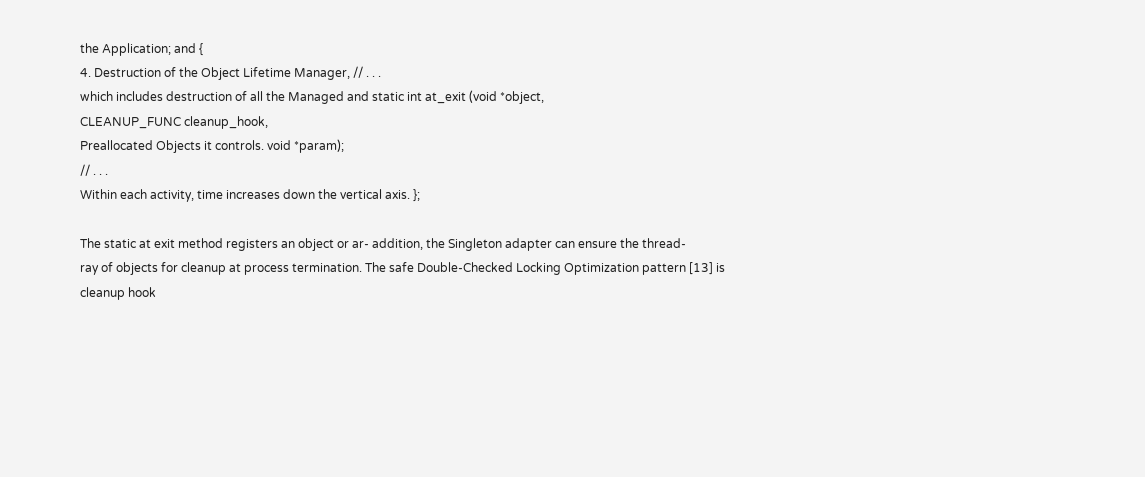the Application; and {
4. Destruction of the Object Lifetime Manager, // . . .
which includes destruction of all the Managed and static int at_exit (void *object,
CLEANUP_FUNC cleanup_hook,
Preallocated Objects it controls. void *param);
// . . .
Within each activity, time increases down the vertical axis. };

The static at exit method registers an object or ar- addition, the Singleton adapter can ensure the thread-
ray of objects for cleanup at process termination. The safe Double-Checked Locking Optimization pattern [13] is
cleanup hook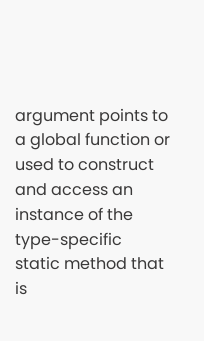argument points to a global function or used to construct and access an instance of the type-specific
static method that is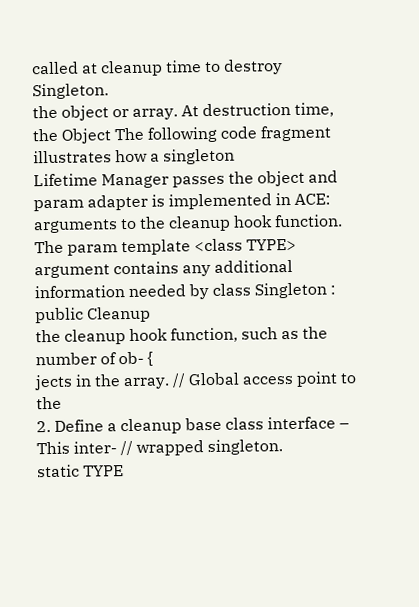called at cleanup time to destroy Singleton.
the object or array. At destruction time, the Object The following code fragment illustrates how a singleton
Lifetime Manager passes the object and param adapter is implemented in ACE:
arguments to the cleanup hook function. The param template <class TYPE>
argument contains any additional information needed by class Singleton : public Cleanup
the cleanup hook function, such as the number of ob- {
jects in the array. // Global access point to the
2. Define a cleanup base class interface – This inter- // wrapped singleton.
static TYPE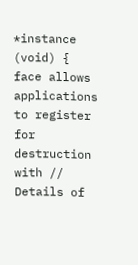*instance (void) {
face allows applications to register for destruction with // Details of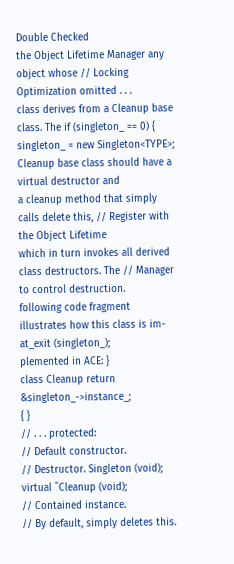Double Checked
the Object Lifetime Manager any object whose // Locking Optimization omitted . . .
class derives from a Cleanup base class. The if (singleton_ == 0) {
singleton_ = new Singleton<TYPE>;
Cleanup base class should have a virtual destructor and
a cleanup method that simply calls delete this, // Register with the Object Lifetime
which in turn invokes all derived class destructors. The // Manager to control destruction.
following code fragment illustrates how this class is im- at_exit (singleton_);
plemented in ACE: }
class Cleanup return &singleton_->instance_;
{ }
// . . . protected:
// Default constructor.
// Destructor. Singleton (void);
virtual ˜Cleanup (void);
// Contained instance.
// By default, simply deletes this.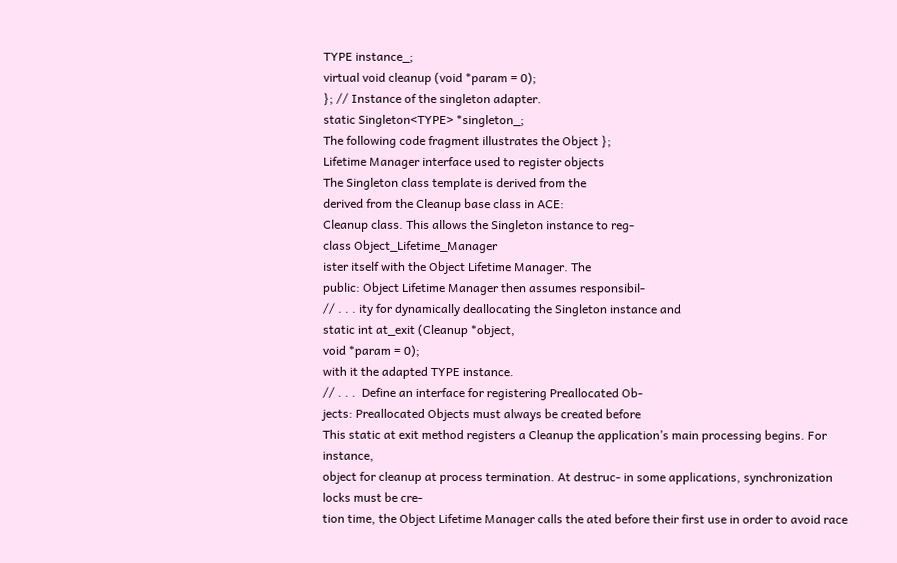TYPE instance_;
virtual void cleanup (void *param = 0);
}; // Instance of the singleton adapter.
static Singleton<TYPE> *singleton_;
The following code fragment illustrates the Object };
Lifetime Manager interface used to register objects
The Singleton class template is derived from the
derived from the Cleanup base class in ACE:
Cleanup class. This allows the Singleton instance to reg-
class Object_Lifetime_Manager
ister itself with the Object Lifetime Manager. The
public: Object Lifetime Manager then assumes responsibil-
// . . . ity for dynamically deallocating the Singleton instance and
static int at_exit (Cleanup *object,
void *param = 0);
with it the adapted TYPE instance.
// . . .  Define an interface for registering Preallocated Ob-
jects: Preallocated Objects must always be created before
This static at exit method registers a Cleanup the application’s main processing begins. For instance,
object for cleanup at process termination. At destruc- in some applications, synchronization locks must be cre-
tion time, the Object Lifetime Manager calls the ated before their first use in order to avoid race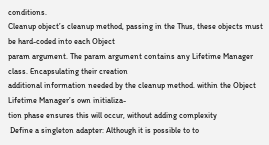conditions.
Cleanup object’s cleanup method, passing in the Thus, these objects must be hard-coded into each Object
param argument. The param argument contains any Lifetime Manager class. Encapsulating their creation
additional information needed by the cleanup method. within the Object Lifetime Manager’s own initializa-
tion phase ensures this will occur, without adding complexity
 Define a singleton adapter: Although it is possible to to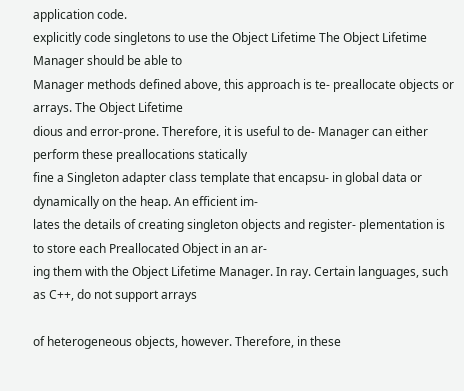application code.
explicitly code singletons to use the Object Lifetime The Object Lifetime Manager should be able to
Manager methods defined above, this approach is te- preallocate objects or arrays. The Object Lifetime
dious and error-prone. Therefore, it is useful to de- Manager can either perform these preallocations statically
fine a Singleton adapter class template that encapsu- in global data or dynamically on the heap. An efficient im-
lates the details of creating singleton objects and register- plementation is to store each Preallocated Object in an ar-
ing them with the Object Lifetime Manager. In ray. Certain languages, such as C++, do not support arrays

of heterogeneous objects, however. Therefore, in these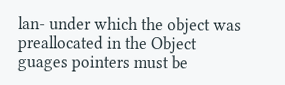lan- under which the object was preallocated in the Object
guages pointers must be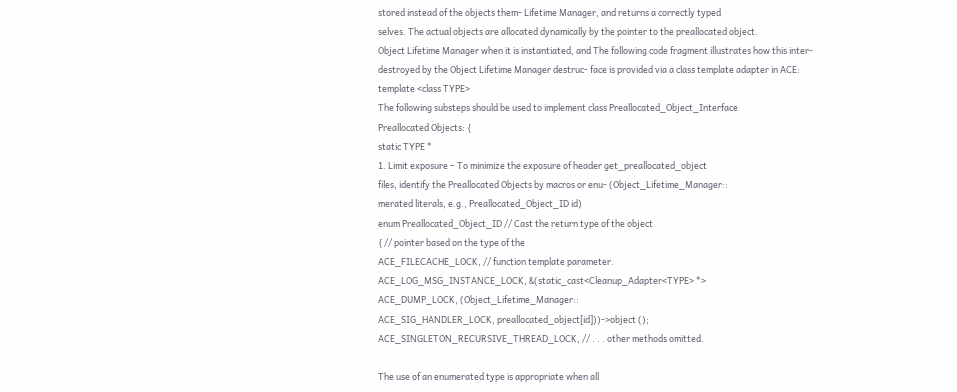stored instead of the objects them- Lifetime Manager, and returns a correctly typed
selves. The actual objects are allocated dynamically by the pointer to the preallocated object.
Object Lifetime Manager when it is instantiated, and The following code fragment illustrates how this inter-
destroyed by the Object Lifetime Manager destruc- face is provided via a class template adapter in ACE:
template <class TYPE>
The following substeps should be used to implement class Preallocated_Object_Interface
Preallocated Objects: {
static TYPE *
1. Limit exposure – To minimize the exposure of header get_preallocated_object
files, identify the Preallocated Objects by macros or enu- (Object_Lifetime_Manager::
merated literals, e.g., Preallocated_Object_ID id)
enum Preallocated_Object_ID // Cast the return type of the object
{ // pointer based on the type of the
ACE_FILECACHE_LOCK, // function template parameter.
ACE_LOG_MSG_INSTANCE_LOCK, &(static_cast<Cleanup_Adapter<TYPE> *>
ACE_DUMP_LOCK, (Object_Lifetime_Manager::
ACE_SIG_HANDLER_LOCK, preallocated_object[id]))->object ();
ACE_SINGLETON_RECURSIVE_THREAD_LOCK, // . . . other methods omitted.

The use of an enumerated type is appropriate when all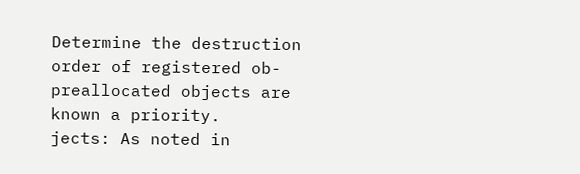Determine the destruction order of registered ob-
preallocated objects are known a priority.
jects: As noted in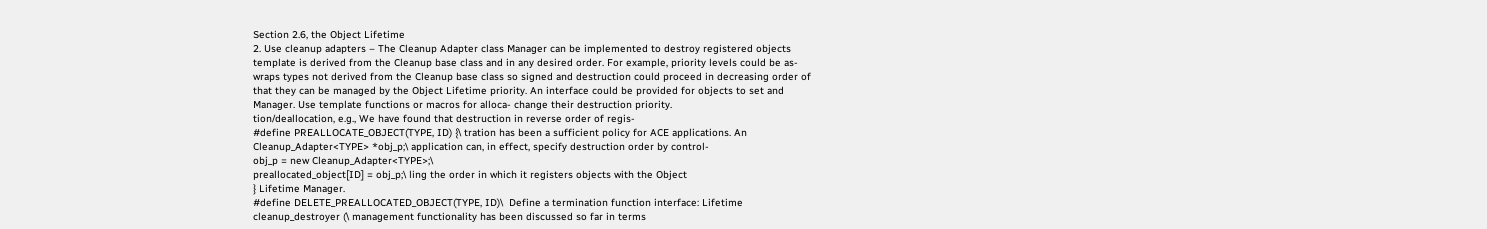Section 2.6, the Object Lifetime
2. Use cleanup adapters – The Cleanup Adapter class Manager can be implemented to destroy registered objects
template is derived from the Cleanup base class and in any desired order. For example, priority levels could be as-
wraps types not derived from the Cleanup base class so signed and destruction could proceed in decreasing order of
that they can be managed by the Object Lifetime priority. An interface could be provided for objects to set and
Manager. Use template functions or macros for alloca- change their destruction priority.
tion/deallocation, e.g., We have found that destruction in reverse order of regis-
#define PREALLOCATE_OBJECT(TYPE, ID) {\ tration has been a sufficient policy for ACE applications. An
Cleanup_Adapter<TYPE> *obj_p;\ application can, in effect, specify destruction order by control-
obj_p = new Cleanup_Adapter<TYPE>;\
preallocated_object[ID] = obj_p;\ ling the order in which it registers objects with the Object
} Lifetime Manager.
#define DELETE_PREALLOCATED_OBJECT(TYPE, ID)\  Define a termination function interface: Lifetime
cleanup_destroyer (\ management functionality has been discussed so far in terms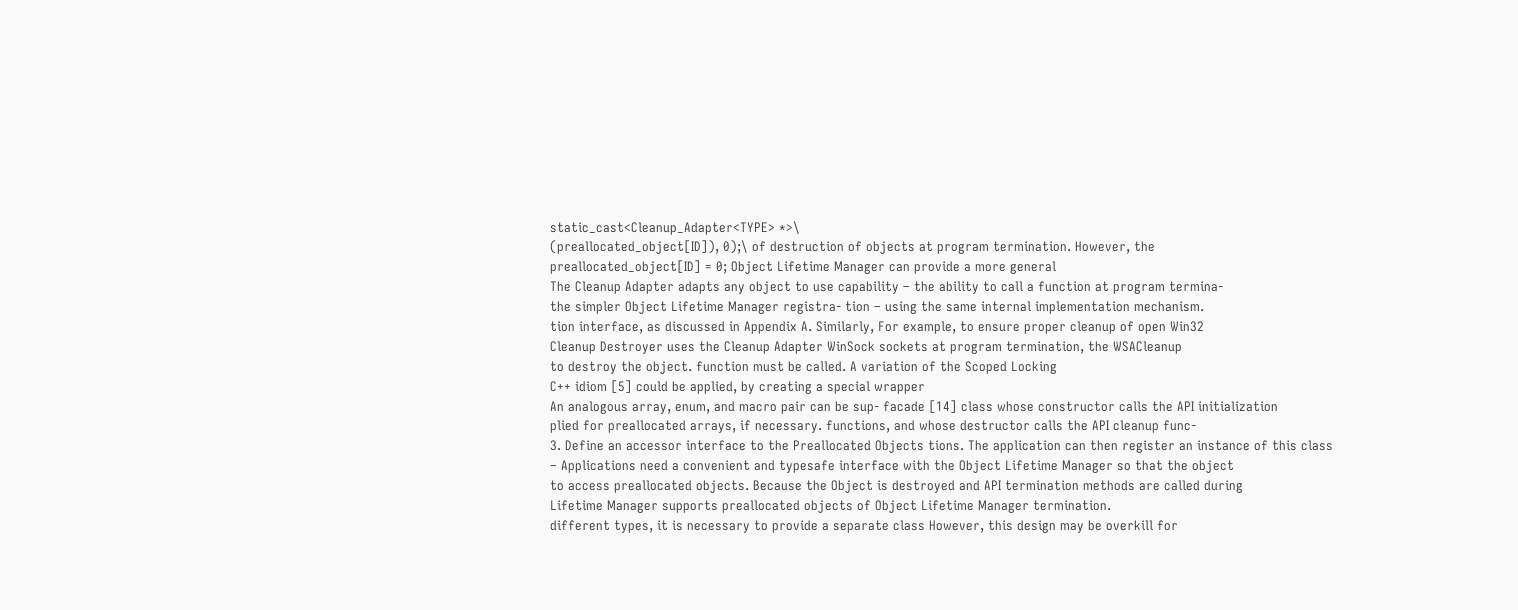static_cast<Cleanup_Adapter<TYPE> *>\
(preallocated_object[ID]), 0);\ of destruction of objects at program termination. However, the
preallocated_object[ID] = 0; Object Lifetime Manager can provide a more general
The Cleanup Adapter adapts any object to use capability – the ability to call a function at program termina-
the simpler Object Lifetime Manager registra- tion – using the same internal implementation mechanism.
tion interface, as discussed in Appendix A. Similarly, For example, to ensure proper cleanup of open Win32
Cleanup Destroyer uses the Cleanup Adapter WinSock sockets at program termination, the WSACleanup
to destroy the object. function must be called. A variation of the Scoped Locking
C++ idiom [5] could be applied, by creating a special wrapper
An analogous array, enum, and macro pair can be sup- facade [14] class whose constructor calls the API initialization
plied for preallocated arrays, if necessary. functions, and whose destructor calls the API cleanup func-
3. Define an accessor interface to the Preallocated Objects tions. The application can then register an instance of this class
– Applications need a convenient and typesafe interface with the Object Lifetime Manager so that the object
to access preallocated objects. Because the Object is destroyed and API termination methods are called during
Lifetime Manager supports preallocated objects of Object Lifetime Manager termination.
different types, it is necessary to provide a separate class However, this design may be overkill for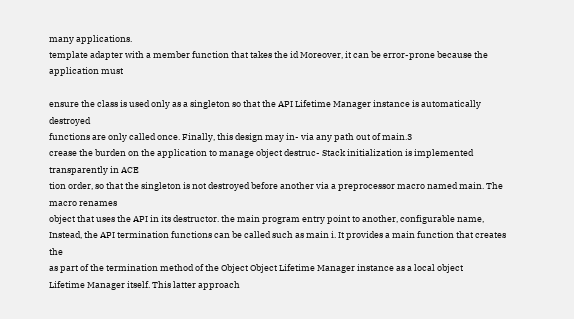many applications.
template adapter with a member function that takes the id Moreover, it can be error-prone because the application must

ensure the class is used only as a singleton so that the API Lifetime Manager instance is automatically destroyed
functions are only called once. Finally, this design may in- via any path out of main.3
crease the burden on the application to manage object destruc- Stack initialization is implemented transparently in ACE
tion order, so that the singleton is not destroyed before another via a preprocessor macro named main. The macro renames
object that uses the API in its destructor. the main program entry point to another, configurable name,
Instead, the API termination functions can be called such as main i. It provides a main function that creates the
as part of the termination method of the Object Object Lifetime Manager instance as a local object
Lifetime Manager itself. This latter approach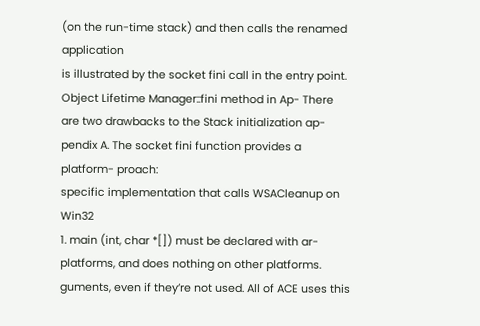(on the run-time stack) and then calls the renamed application
is illustrated by the socket fini call in the entry point.
Object Lifetime Manager::fini method in Ap- There are two drawbacks to the Stack initialization ap-
pendix A. The socket fini function provides a platform- proach:
specific implementation that calls WSACleanup on Win32
1. main (int, char *[]) must be declared with ar-
platforms, and does nothing on other platforms.
guments, even if they’re not used. All of ACE uses this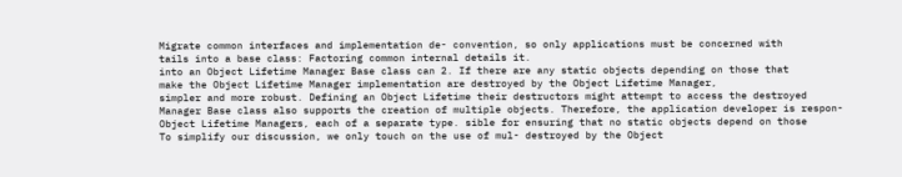Migrate common interfaces and implementation de- convention, so only applications must be concerned with
tails into a base class: Factoring common internal details it.
into an Object Lifetime Manager Base class can 2. If there are any static objects depending on those that
make the Object Lifetime Manager implementation are destroyed by the Object Lifetime Manager,
simpler and more robust. Defining an Object Lifetime their destructors might attempt to access the destroyed
Manager Base class also supports the creation of multiple objects. Therefore, the application developer is respon-
Object Lifetime Managers, each of a separate type. sible for ensuring that no static objects depend on those
To simplify our discussion, we only touch on the use of mul- destroyed by the Object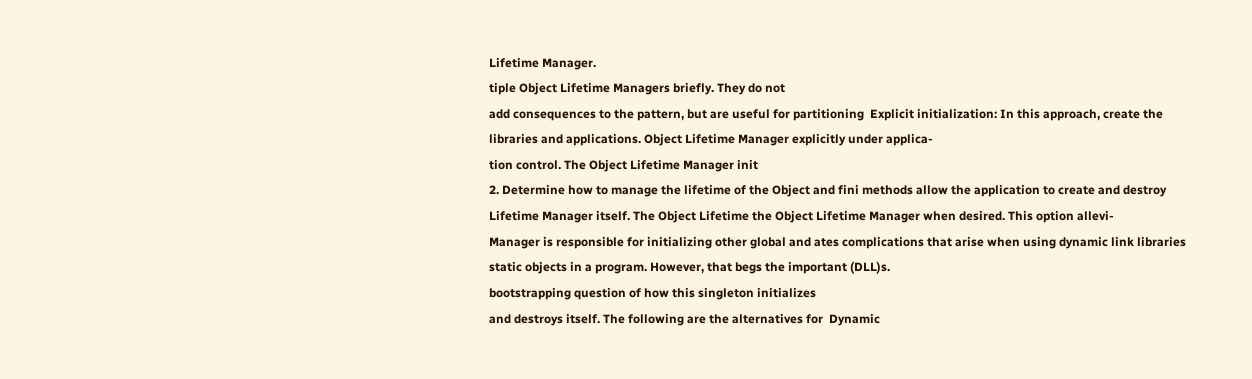Lifetime Manager.
tiple Object Lifetime Managers briefly. They do not
add consequences to the pattern, but are useful for partitioning  Explicit initialization: In this approach, create the
libraries and applications. Object Lifetime Manager explicitly under applica-
tion control. The Object Lifetime Manager init
2. Determine how to manage the lifetime of the Object and fini methods allow the application to create and destroy
Lifetime Manager itself. The Object Lifetime the Object Lifetime Manager when desired. This option allevi-
Manager is responsible for initializing other global and ates complications that arise when using dynamic link libraries
static objects in a program. However, that begs the important (DLL)s.
bootstrapping question of how this singleton initializes
and destroys itself. The following are the alternatives for  Dynamic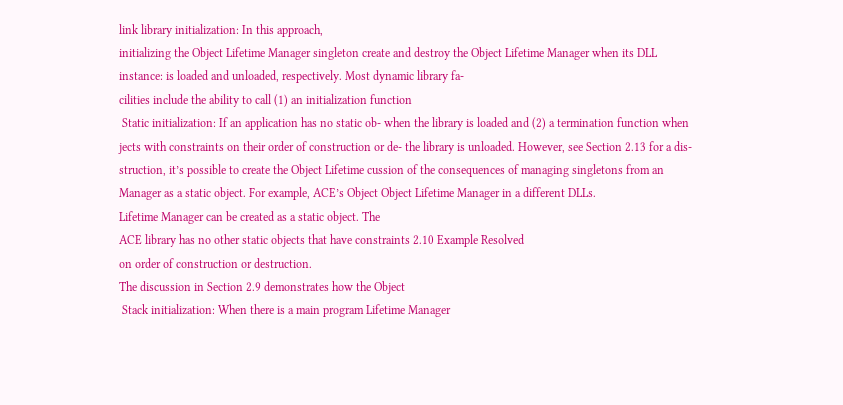link library initialization: In this approach,
initializing the Object Lifetime Manager singleton create and destroy the Object Lifetime Manager when its DLL
instance: is loaded and unloaded, respectively. Most dynamic library fa-
cilities include the ability to call (1) an initialization function
 Static initialization: If an application has no static ob- when the library is loaded and (2) a termination function when
jects with constraints on their order of construction or de- the library is unloaded. However, see Section 2.13 for a dis-
struction, it’s possible to create the Object Lifetime cussion of the consequences of managing singletons from an
Manager as a static object. For example, ACE’s Object Object Lifetime Manager in a different DLLs.
Lifetime Manager can be created as a static object. The
ACE library has no other static objects that have constraints 2.10 Example Resolved
on order of construction or destruction.
The discussion in Section 2.9 demonstrates how the Object
 Stack initialization: When there is a main program Lifetime Manager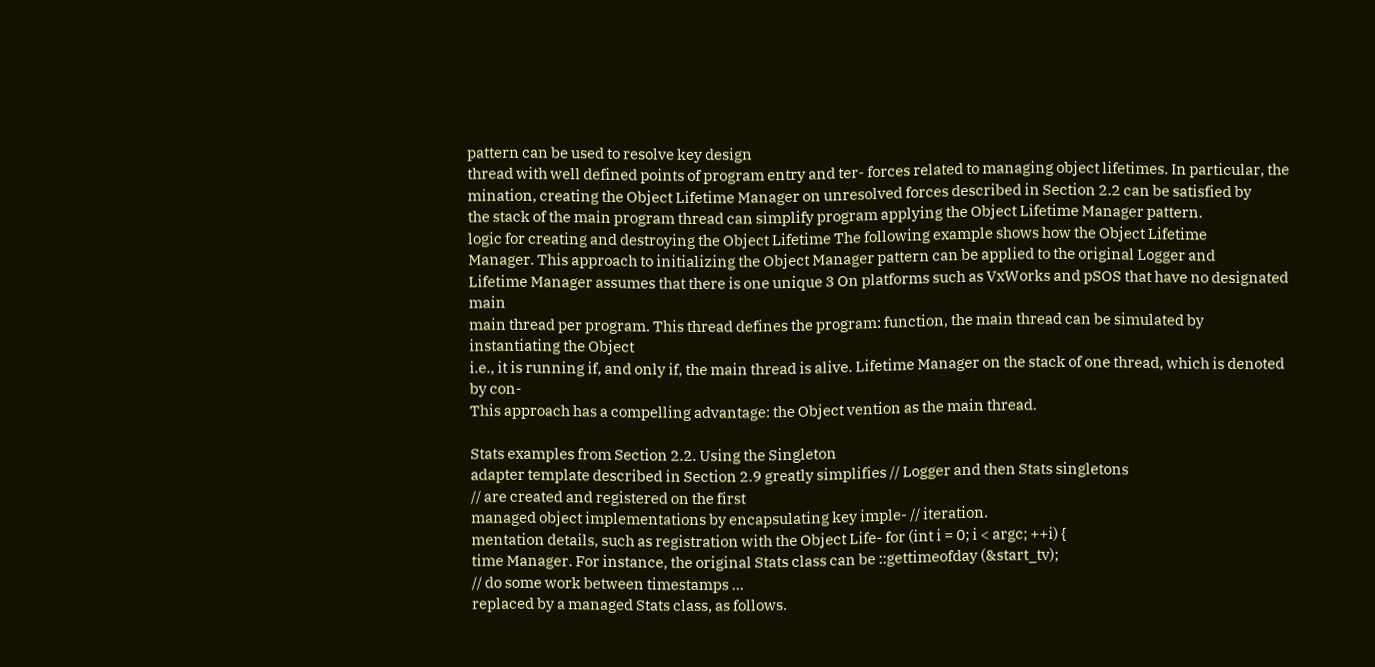pattern can be used to resolve key design
thread with well defined points of program entry and ter- forces related to managing object lifetimes. In particular, the
mination, creating the Object Lifetime Manager on unresolved forces described in Section 2.2 can be satisfied by
the stack of the main program thread can simplify program applying the Object Lifetime Manager pattern.
logic for creating and destroying the Object Lifetime The following example shows how the Object Lifetime
Manager. This approach to initializing the Object Manager pattern can be applied to the original Logger and
Lifetime Manager assumes that there is one unique 3 On platforms such as VxWorks and pSOS that have no designated main
main thread per program. This thread defines the program: function, the main thread can be simulated by instantiating the Object
i.e., it is running if, and only if, the main thread is alive. Lifetime Manager on the stack of one thread, which is denoted by con-
This approach has a compelling advantage: the Object vention as the main thread.

Stats examples from Section 2.2. Using the Singleton
adapter template described in Section 2.9 greatly simplifies // Logger and then Stats singletons
// are created and registered on the first
managed object implementations by encapsulating key imple- // iteration.
mentation details, such as registration with the Object Life- for (int i = 0; i < argc; ++i) {
time Manager. For instance, the original Stats class can be ::gettimeofday (&start_tv);
// do some work between timestamps ...
replaced by a managed Stats class, as follows.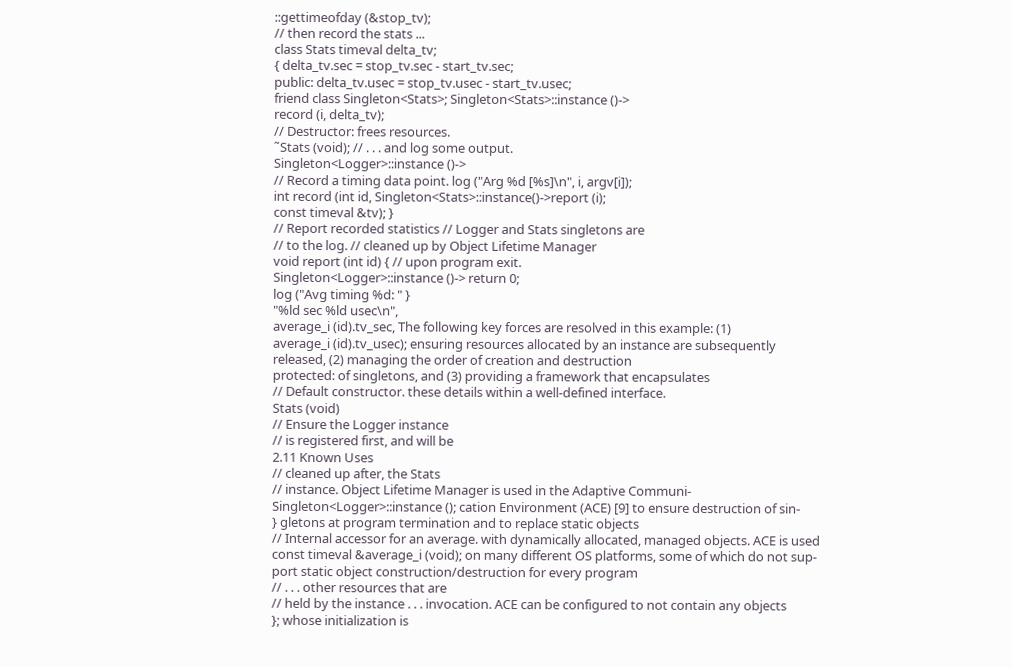::gettimeofday (&stop_tv);
// then record the stats ...
class Stats timeval delta_tv;
{ delta_tv.sec = stop_tv.sec - start_tv.sec;
public: delta_tv.usec = stop_tv.usec - start_tv.usec;
friend class Singleton<Stats>; Singleton<Stats>::instance ()->
record (i, delta_tv);
// Destructor: frees resources.
˜Stats (void); // . . . and log some output.
Singleton<Logger>::instance ()->
// Record a timing data point. log ("Arg %d [%s]\n", i, argv[i]);
int record (int id, Singleton<Stats>::instance()->report (i);
const timeval &tv); }
// Report recorded statistics // Logger and Stats singletons are
// to the log. // cleaned up by Object Lifetime Manager
void report (int id) { // upon program exit.
Singleton<Logger>::instance ()-> return 0;
log ("Avg timing %d: " }
"%ld sec %ld usec\n",
average_i (id).tv_sec, The following key forces are resolved in this example: (1)
average_i (id).tv_usec); ensuring resources allocated by an instance are subsequently
released, (2) managing the order of creation and destruction
protected: of singletons, and (3) providing a framework that encapsulates
// Default constructor. these details within a well-defined interface.
Stats (void)
// Ensure the Logger instance
// is registered first, and will be
2.11 Known Uses
// cleaned up after, the Stats
// instance. Object Lifetime Manager is used in the Adaptive Communi-
Singleton<Logger>::instance (); cation Environment (ACE) [9] to ensure destruction of sin-
} gletons at program termination and to replace static objects
// Internal accessor for an average. with dynamically allocated, managed objects. ACE is used
const timeval &average_i (void); on many different OS platforms, some of which do not sup-
port static object construction/destruction for every program
// . . . other resources that are
// held by the instance . . . invocation. ACE can be configured to not contain any objects
}; whose initialization is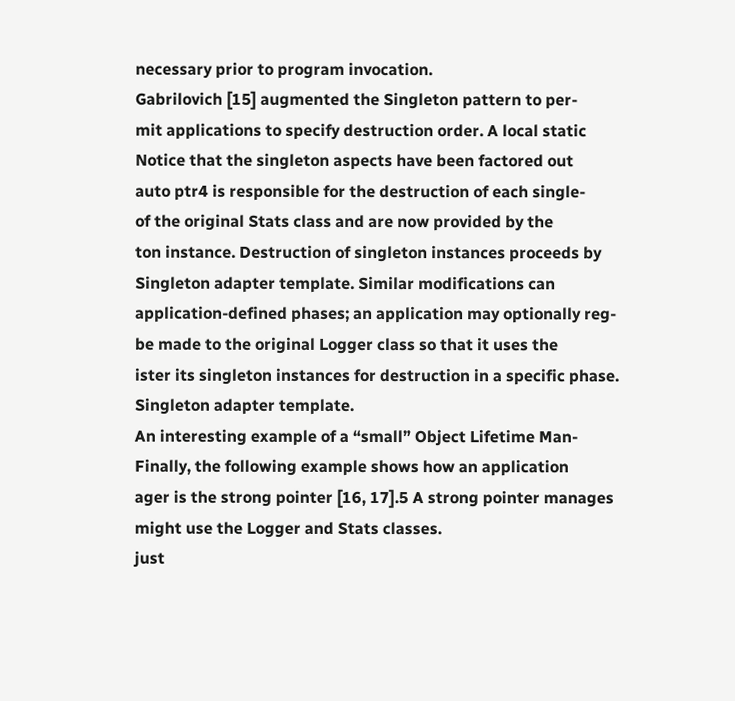necessary prior to program invocation.
Gabrilovich [15] augmented the Singleton pattern to per-
mit applications to specify destruction order. A local static
Notice that the singleton aspects have been factored out
auto ptr4 is responsible for the destruction of each single-
of the original Stats class and are now provided by the
ton instance. Destruction of singleton instances proceeds by
Singleton adapter template. Similar modifications can
application-defined phases; an application may optionally reg-
be made to the original Logger class so that it uses the
ister its singleton instances for destruction in a specific phase.
Singleton adapter template.
An interesting example of a “small” Object Lifetime Man-
Finally, the following example shows how an application
ager is the strong pointer [16, 17].5 A strong pointer manages
might use the Logger and Stats classes.
just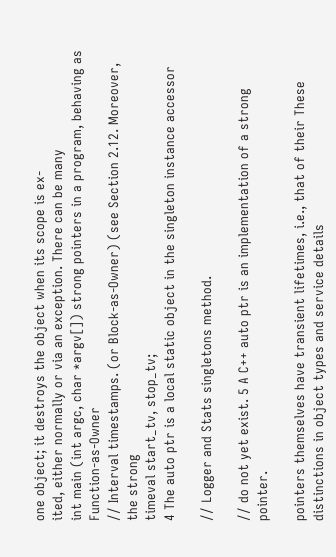one object; it destroys the object when its scope is ex-
ited, either normally or via an exception. There can be many
int main (int argc, char *argv[]) strong pointers in a program, behaving as Function-as-Owner
// Interval timestamps. (or Block-as-Owner) (see Section 2.12. Moreover, the strong
timeval start_tv, stop_tv;
4 The auto ptr is a local static object in the singleton instance accessor

// Logger and Stats singletons method.

// do not yet exist. 5 A C++ auto ptr is an implementation of a strong pointer.

pointers themselves have transient lifetimes, i.e., that of their These distinctions in object types and service details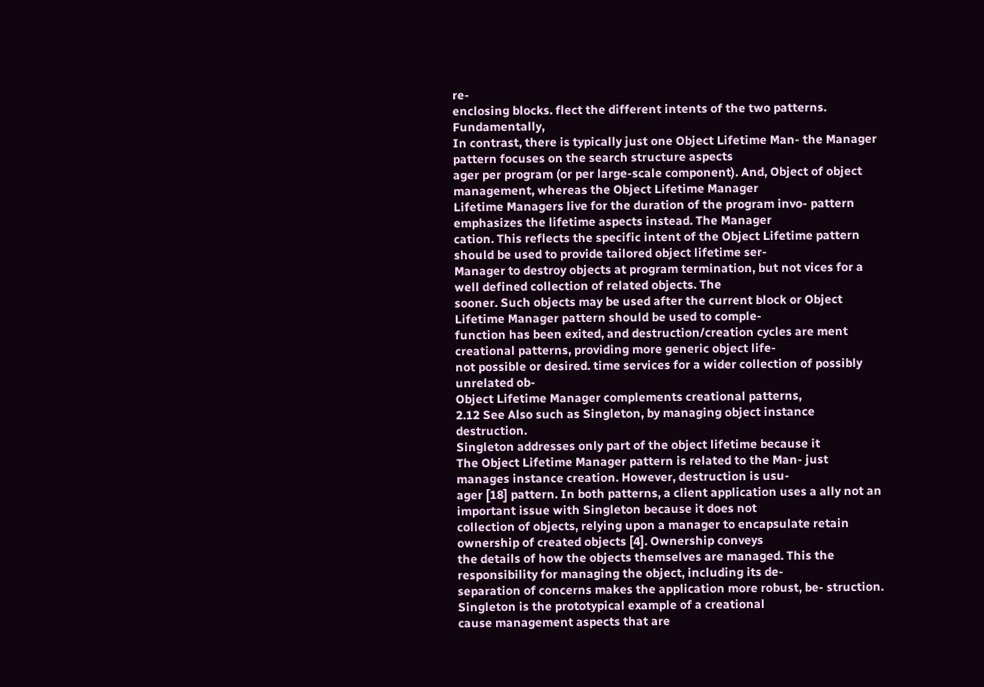re-
enclosing blocks. flect the different intents of the two patterns. Fundamentally,
In contrast, there is typically just one Object Lifetime Man- the Manager pattern focuses on the search structure aspects
ager per program (or per large-scale component). And, Object of object management, whereas the Object Lifetime Manager
Lifetime Managers live for the duration of the program invo- pattern emphasizes the lifetime aspects instead. The Manager
cation. This reflects the specific intent of the Object Lifetime pattern should be used to provide tailored object lifetime ser-
Manager to destroy objects at program termination, but not vices for a well defined collection of related objects. The
sooner. Such objects may be used after the current block or Object Lifetime Manager pattern should be used to comple-
function has been exited, and destruction/creation cycles are ment creational patterns, providing more generic object life-
not possible or desired. time services for a wider collection of possibly unrelated ob-
Object Lifetime Manager complements creational patterns,
2.12 See Also such as Singleton, by managing object instance destruction.
Singleton addresses only part of the object lifetime because it
The Object Lifetime Manager pattern is related to the Man- just manages instance creation. However, destruction is usu-
ager [18] pattern. In both patterns, a client application uses a ally not an important issue with Singleton because it does not
collection of objects, relying upon a manager to encapsulate retain ownership of created objects [4]. Ownership conveys
the details of how the objects themselves are managed. This the responsibility for managing the object, including its de-
separation of concerns makes the application more robust, be- struction. Singleton is the prototypical example of a creational
cause management aspects that are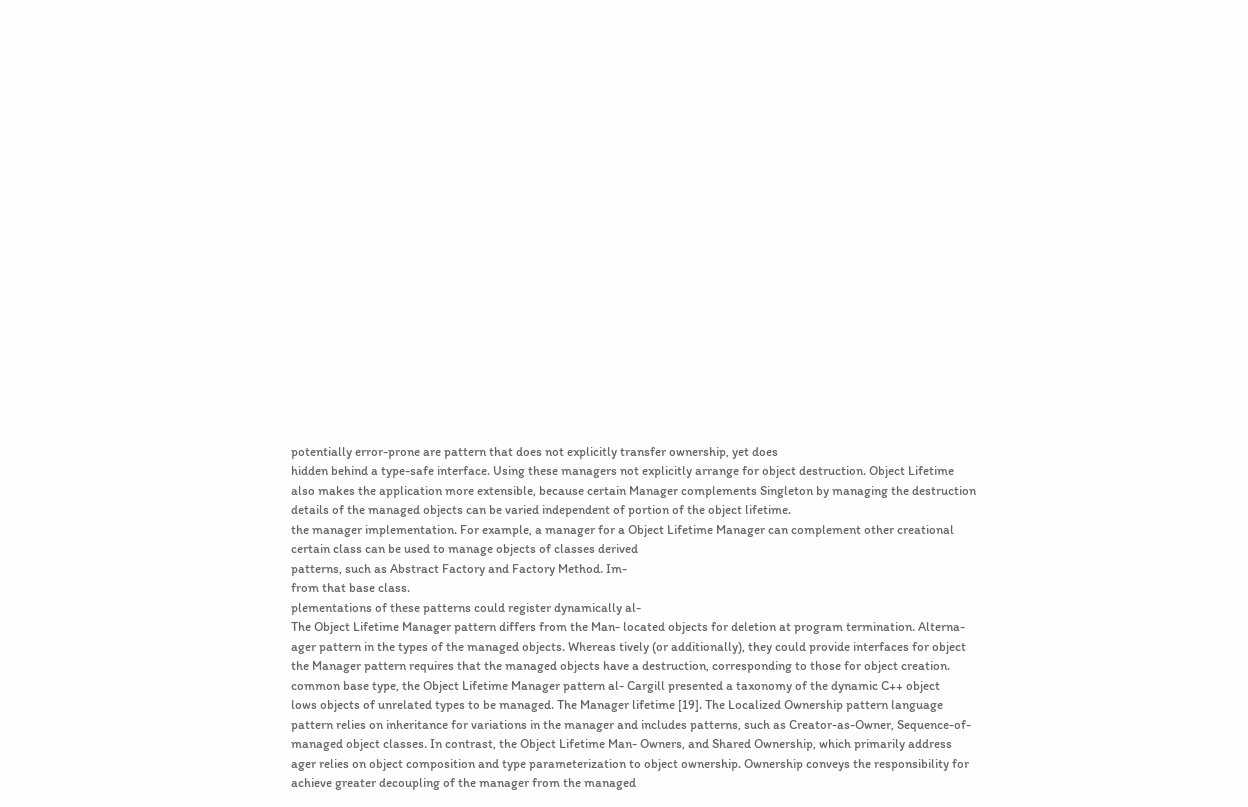potentially error-prone are pattern that does not explicitly transfer ownership, yet does
hidden behind a type-safe interface. Using these managers not explicitly arrange for object destruction. Object Lifetime
also makes the application more extensible, because certain Manager complements Singleton by managing the destruction
details of the managed objects can be varied independent of portion of the object lifetime.
the manager implementation. For example, a manager for a Object Lifetime Manager can complement other creational
certain class can be used to manage objects of classes derived
patterns, such as Abstract Factory and Factory Method. Im-
from that base class.
plementations of these patterns could register dynamically al-
The Object Lifetime Manager pattern differs from the Man- located objects for deletion at program termination. Alterna-
ager pattern in the types of the managed objects. Whereas tively (or additionally), they could provide interfaces for object
the Manager pattern requires that the managed objects have a destruction, corresponding to those for object creation.
common base type, the Object Lifetime Manager pattern al- Cargill presented a taxonomy of the dynamic C++ object
lows objects of unrelated types to be managed. The Manager lifetime [19]. The Localized Ownership pattern language
pattern relies on inheritance for variations in the manager and includes patterns, such as Creator-as-Owner, Sequence-of-
managed object classes. In contrast, the Object Lifetime Man- Owners, and Shared Ownership, which primarily address
ager relies on object composition and type parameterization to object ownership. Ownership conveys the responsibility for
achieve greater decoupling of the manager from the managed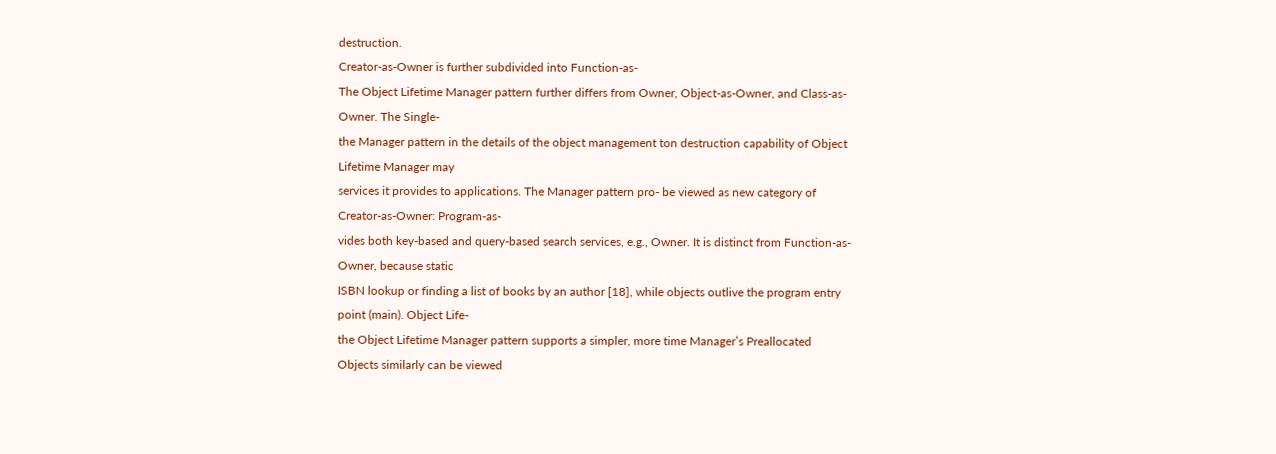destruction.
Creator-as-Owner is further subdivided into Function-as-
The Object Lifetime Manager pattern further differs from Owner, Object-as-Owner, and Class-as-Owner. The Single-
the Manager pattern in the details of the object management ton destruction capability of Object Lifetime Manager may
services it provides to applications. The Manager pattern pro- be viewed as new category of Creator-as-Owner: Program-as-
vides both key-based and query-based search services, e.g., Owner. It is distinct from Function-as-Owner, because static
ISBN lookup or finding a list of books by an author [18], while objects outlive the program entry point (main). Object Life-
the Object Lifetime Manager pattern supports a simpler, more time Manager’s Preallocated Objects similarly can be viewed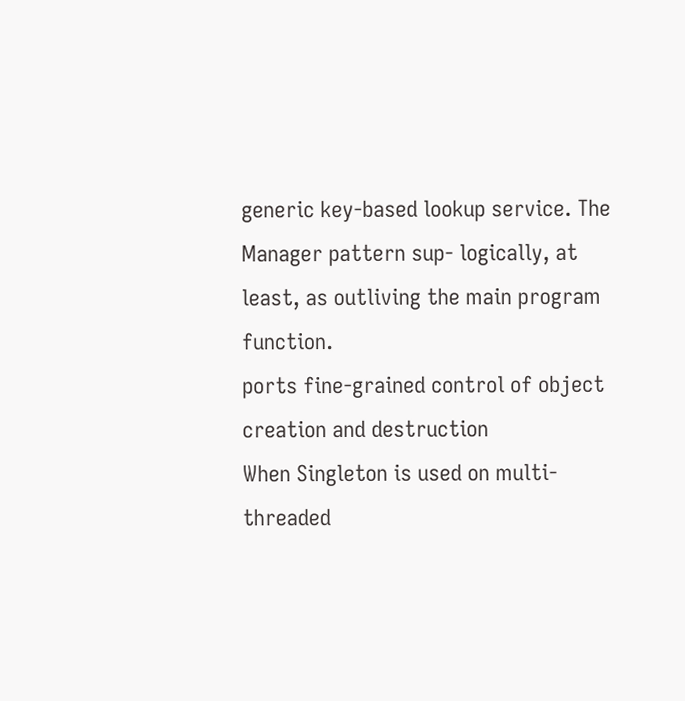generic key-based lookup service. The Manager pattern sup- logically, at least, as outliving the main program function.
ports fine-grained control of object creation and destruction
When Singleton is used on multi-threaded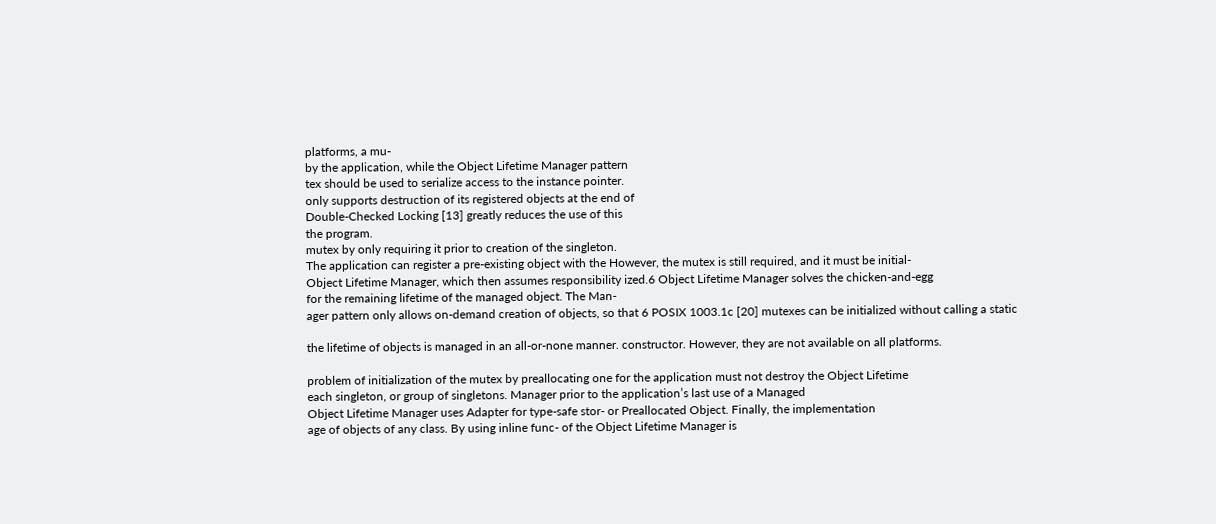platforms, a mu-
by the application, while the Object Lifetime Manager pattern
tex should be used to serialize access to the instance pointer.
only supports destruction of its registered objects at the end of
Double-Checked Locking [13] greatly reduces the use of this
the program.
mutex by only requiring it prior to creation of the singleton.
The application can register a pre-existing object with the However, the mutex is still required, and it must be initial-
Object Lifetime Manager, which then assumes responsibility ized.6 Object Lifetime Manager solves the chicken-and-egg
for the remaining lifetime of the managed object. The Man-
ager pattern only allows on-demand creation of objects, so that 6 POSIX 1003.1c [20] mutexes can be initialized without calling a static

the lifetime of objects is managed in an all-or-none manner. constructor. However, they are not available on all platforms.

problem of initialization of the mutex by preallocating one for the application must not destroy the Object Lifetime
each singleton, or group of singletons. Manager prior to the application’s last use of a Managed
Object Lifetime Manager uses Adapter for type-safe stor- or Preallocated Object. Finally, the implementation
age of objects of any class. By using inline func- of the Object Lifetime Manager is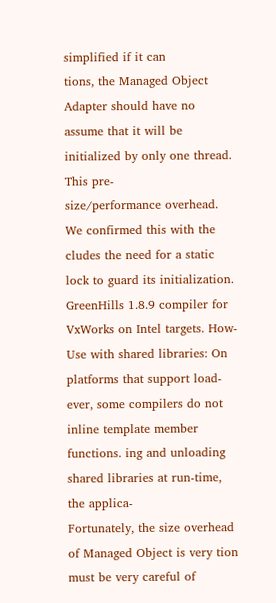simplified if it can
tions, the Managed Object Adapter should have no assume that it will be initialized by only one thread. This pre-
size/performance overhead. We confirmed this with the cludes the need for a static lock to guard its initialization.
GreenHills 1.8.9 compiler for VxWorks on Intel targets. How- Use with shared libraries: On platforms that support load-
ever, some compilers do not inline template member functions. ing and unloading shared libraries at run-time, the applica-
Fortunately, the size overhead of Managed Object is very tion must be very careful of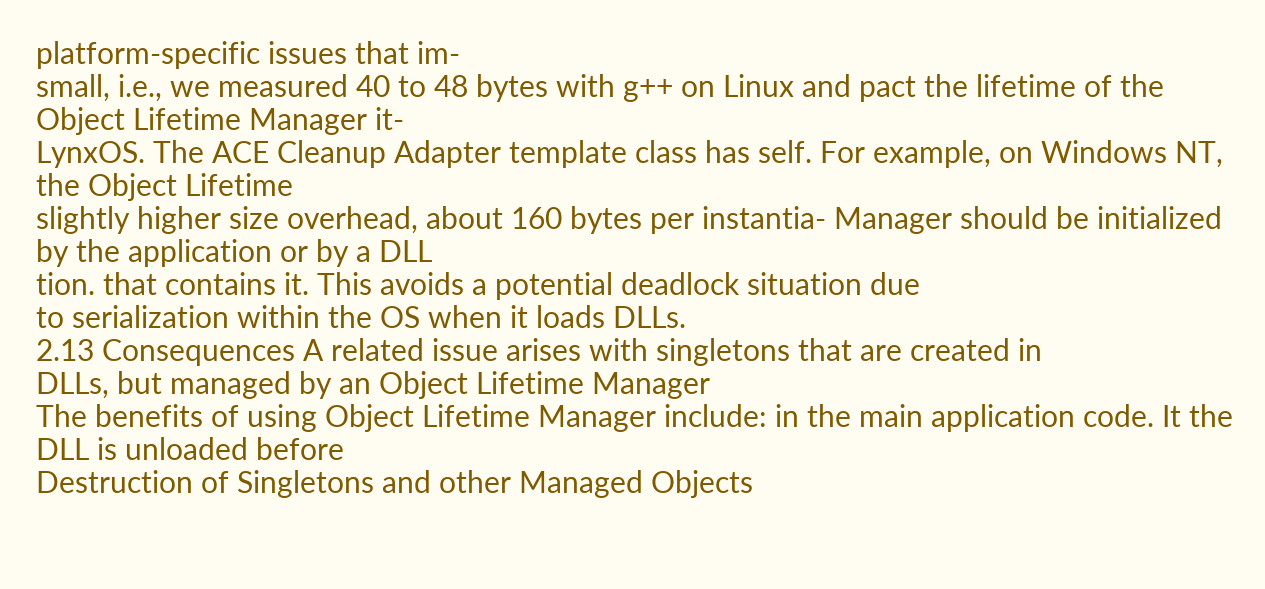platform-specific issues that im-
small, i.e., we measured 40 to 48 bytes with g++ on Linux and pact the lifetime of the Object Lifetime Manager it-
LynxOS. The ACE Cleanup Adapter template class has self. For example, on Windows NT, the Object Lifetime
slightly higher size overhead, about 160 bytes per instantia- Manager should be initialized by the application or by a DLL
tion. that contains it. This avoids a potential deadlock situation due
to serialization within the OS when it loads DLLs.
2.13 Consequences A related issue arises with singletons that are created in
DLLs, but managed by an Object Lifetime Manager
The benefits of using Object Lifetime Manager include: in the main application code. It the DLL is unloaded before
Destruction of Singletons and other Managed Objects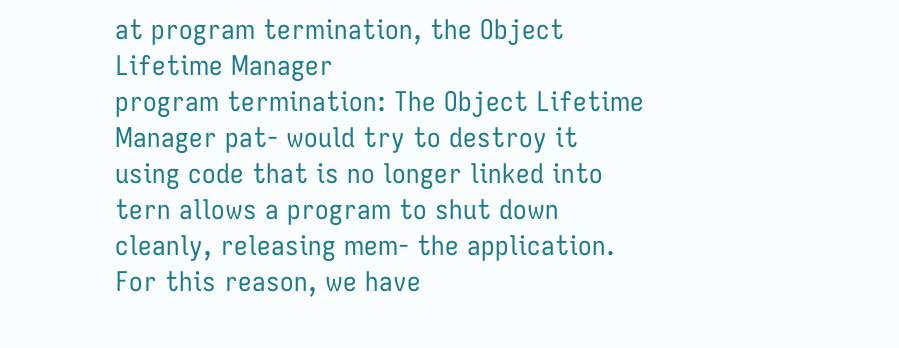at program termination, the Object Lifetime Manager
program termination: The Object Lifetime Manager pat- would try to destroy it using code that is no longer linked into
tern allows a program to shut down cleanly, releasing mem- the application. For this reason, we have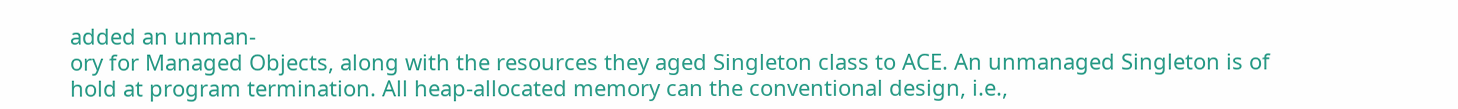added an unman-
ory for Managed Objects, along with the resources they aged Singleton class to ACE. An unmanaged Singleton is of
hold at program termination. All heap-allocated memory can the conventional design, i.e.,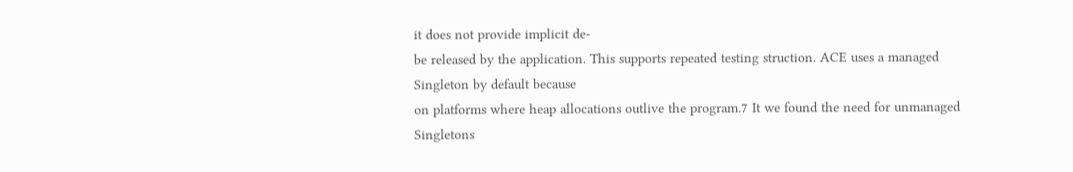it does not provide implicit de-
be released by the application. This supports repeated testing struction. ACE uses a managed Singleton by default because
on platforms where heap allocations outlive the program.7 It we found the need for unmanaged Singletons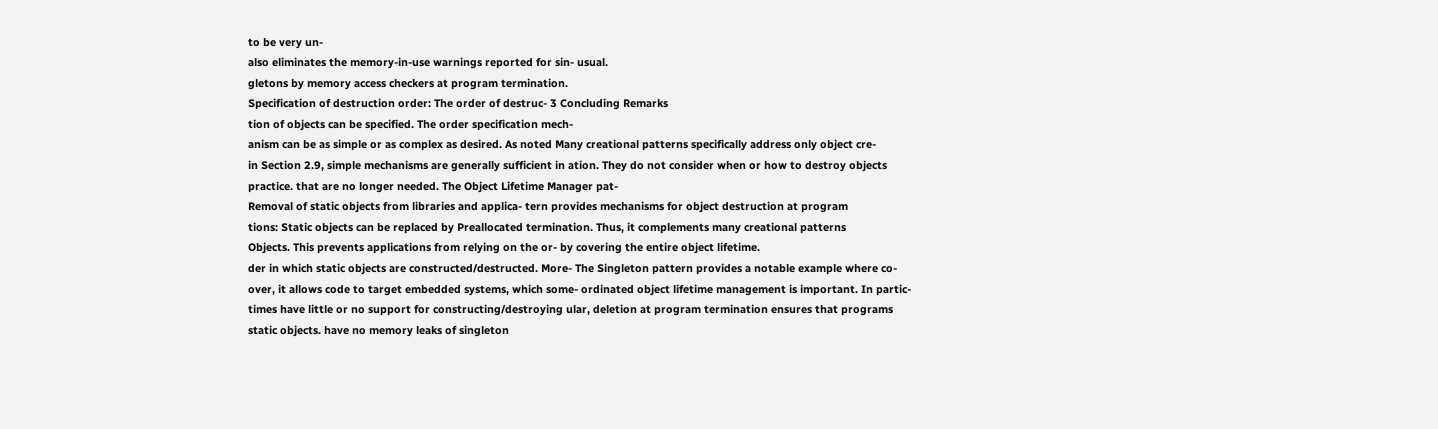to be very un-
also eliminates the memory-in-use warnings reported for sin- usual.
gletons by memory access checkers at program termination.
Specification of destruction order: The order of destruc- 3 Concluding Remarks
tion of objects can be specified. The order specification mech-
anism can be as simple or as complex as desired. As noted Many creational patterns specifically address only object cre-
in Section 2.9, simple mechanisms are generally sufficient in ation. They do not consider when or how to destroy objects
practice. that are no longer needed. The Object Lifetime Manager pat-
Removal of static objects from libraries and applica- tern provides mechanisms for object destruction at program
tions: Static objects can be replaced by Preallocated termination. Thus, it complements many creational patterns
Objects. This prevents applications from relying on the or- by covering the entire object lifetime.
der in which static objects are constructed/destructed. More- The Singleton pattern provides a notable example where co-
over, it allows code to target embedded systems, which some- ordinated object lifetime management is important. In partic-
times have little or no support for constructing/destroying ular, deletion at program termination ensures that programs
static objects. have no memory leaks of singleton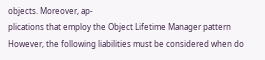objects. Moreover, ap-
plications that employ the Object Lifetime Manager pattern
However, the following liabilities must be considered when do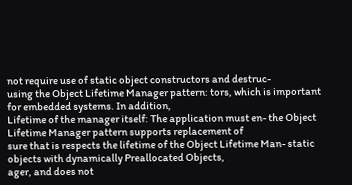not require use of static object constructors and destruc-
using the Object Lifetime Manager pattern: tors, which is important for embedded systems. In addition,
Lifetime of the manager itself: The application must en- the Object Lifetime Manager pattern supports replacement of
sure that is respects the lifetime of the Object Lifetime Man- static objects with dynamically Preallocated Objects,
ager, and does not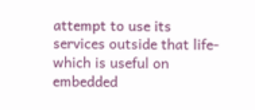attempt to use its services outside that life- which is useful on embedded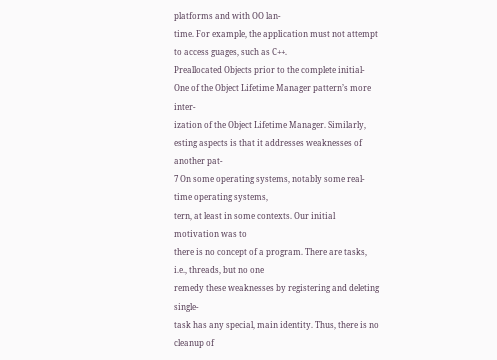platforms and with OO lan-
time. For example, the application must not attempt to access guages, such as C++.
Preallocated Objects prior to the complete initial- One of the Object Lifetime Manager pattern’s more inter-
ization of the Object Lifetime Manager. Similarly, esting aspects is that it addresses weaknesses of another pat-
7 On some operating systems, notably some real-time operating systems,
tern, at least in some contexts. Our initial motivation was to
there is no concept of a program. There are tasks, i.e., threads, but no one
remedy these weaknesses by registering and deleting single-
task has any special, main identity. Thus, there is no cleanup of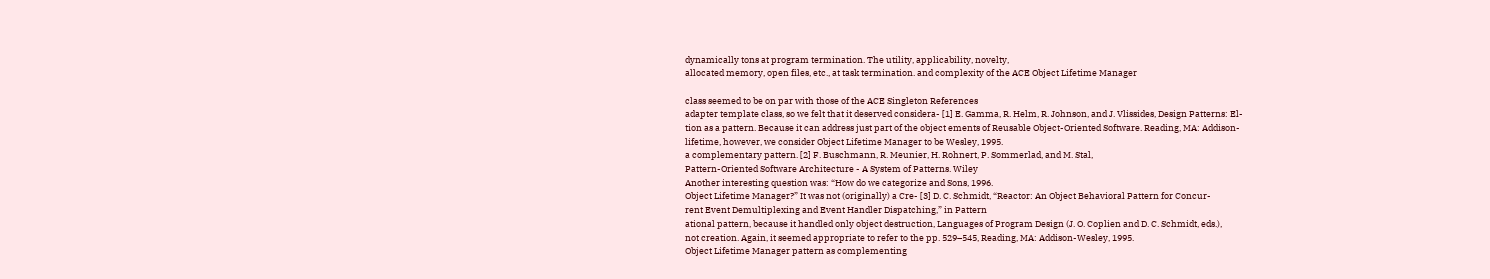dynamically tons at program termination. The utility, applicability, novelty,
allocated memory, open files, etc., at task termination. and complexity of the ACE Object Lifetime Manager

class seemed to be on par with those of the ACE Singleton References
adapter template class, so we felt that it deserved considera- [1] E. Gamma, R. Helm, R. Johnson, and J. Vlissides, Design Patterns: El-
tion as a pattern. Because it can address just part of the object ements of Reusable Object-Oriented Software. Reading, MA: Addison-
lifetime, however, we consider Object Lifetime Manager to be Wesley, 1995.
a complementary pattern. [2] F. Buschmann, R. Meunier, H. Rohnert, P. Sommerlad, and M. Stal,
Pattern-Oriented Software Architecture - A System of Patterns. Wiley
Another interesting question was: “How do we categorize and Sons, 1996.
Object Lifetime Manager?” It was not (originally) a Cre- [3] D. C. Schmidt, “Reactor: An Object Behavioral Pattern for Concur-
rent Event Demultiplexing and Event Handler Dispatching,” in Pattern
ational pattern, because it handled only object destruction, Languages of Program Design (J. O. Coplien and D. C. Schmidt, eds.),
not creation. Again, it seemed appropriate to refer to the pp. 529–545, Reading, MA: Addison-Wesley, 1995.
Object Lifetime Manager pattern as complementing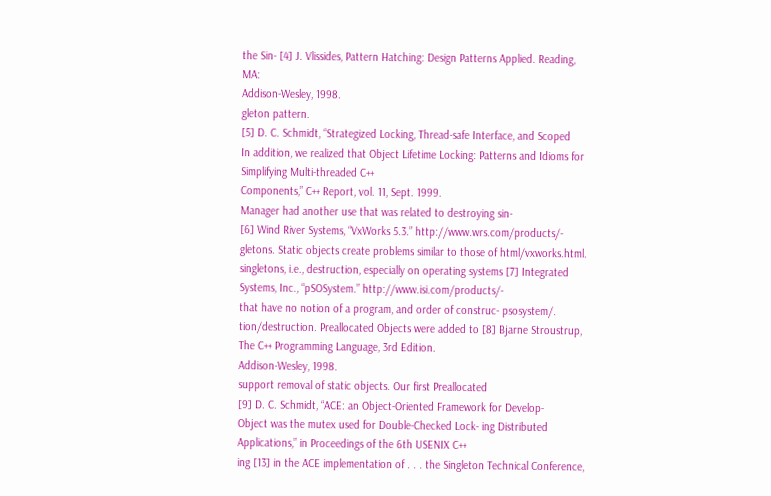the Sin- [4] J. Vlissides, Pattern Hatching: Design Patterns Applied. Reading, MA:
Addison-Wesley, 1998.
gleton pattern.
[5] D. C. Schmidt, “Strategized Locking, Thread-safe Interface, and Scoped
In addition, we realized that Object Lifetime Locking: Patterns and Idioms for Simplifying Multi-threaded C++
Components,” C++ Report, vol. 11, Sept. 1999.
Manager had another use that was related to destroying sin-
[6] Wind River Systems, “VxWorks 5.3.” http://www.wrs.com/products/-
gletons. Static objects create problems similar to those of html/vxworks.html.
singletons, i.e., destruction, especially on operating systems [7] Integrated Systems, Inc., “pSOSystem.” http://www.isi.com/products/-
that have no notion of a program, and order of construc- psosystem/.
tion/destruction. Preallocated Objects were added to [8] Bjarne Stroustrup, The C++ Programming Language, 3rd Edition.
Addison-Wesley, 1998.
support removal of static objects. Our first Preallocated
[9] D. C. Schmidt, “ACE: an Object-Oriented Framework for Develop-
Object was the mutex used for Double-Checked Lock- ing Distributed Applications,” in Proceedings of the 6th USENIX C++
ing [13] in the ACE implementation of . . . the Singleton Technical Conference,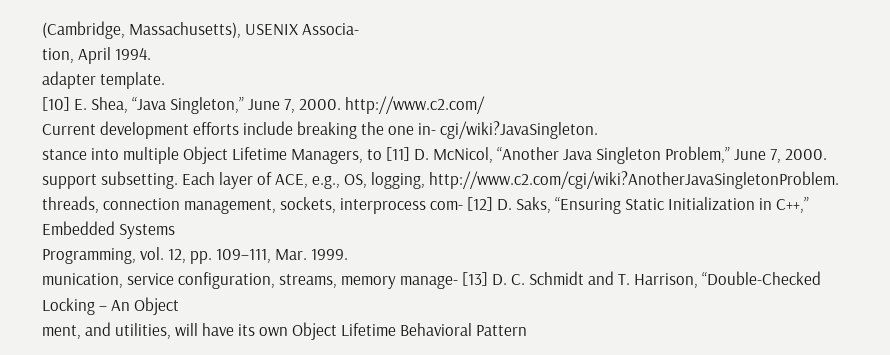(Cambridge, Massachusetts), USENIX Associa-
tion, April 1994.
adapter template.
[10] E. Shea, “Java Singleton,” June 7, 2000. http://www.c2.com/
Current development efforts include breaking the one in- cgi/wiki?JavaSingleton.
stance into multiple Object Lifetime Managers, to [11] D. McNicol, “Another Java Singleton Problem,” June 7, 2000.
support subsetting. Each layer of ACE, e.g., OS, logging, http://www.c2.com/cgi/wiki?AnotherJavaSingletonProblem.
threads, connection management, sockets, interprocess com- [12] D. Saks, “Ensuring Static Initialization in C++,” Embedded Systems
Programming, vol. 12, pp. 109–111, Mar. 1999.
munication, service configuration, streams, memory manage- [13] D. C. Schmidt and T. Harrison, “Double-Checked Locking – An Object
ment, and utilities, will have its own Object Lifetime Behavioral Pattern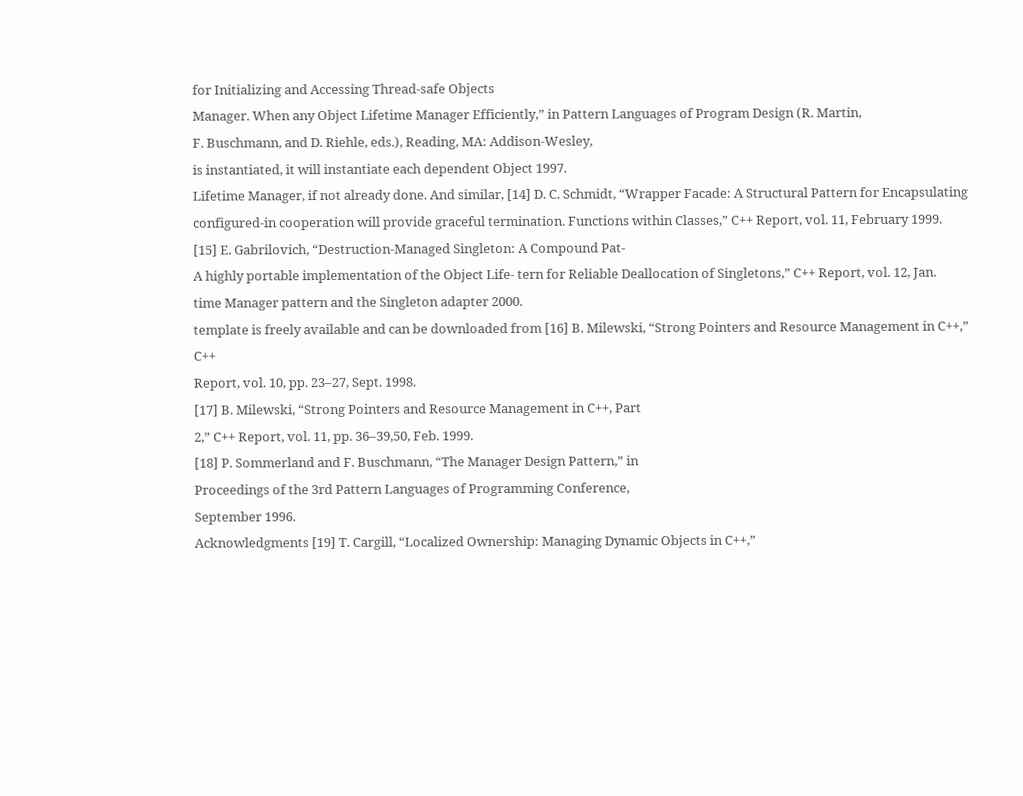for Initializing and Accessing Thread-safe Objects
Manager. When any Object Lifetime Manager Efficiently,” in Pattern Languages of Program Design (R. Martin,
F. Buschmann, and D. Riehle, eds.), Reading, MA: Addison-Wesley,
is instantiated, it will instantiate each dependent Object 1997.
Lifetime Manager, if not already done. And similar, [14] D. C. Schmidt, “Wrapper Facade: A Structural Pattern for Encapsulating
configured-in cooperation will provide graceful termination. Functions within Classes,” C++ Report, vol. 11, February 1999.
[15] E. Gabrilovich, “Destruction-Managed Singleton: A Compound Pat-
A highly portable implementation of the Object Life- tern for Reliable Deallocation of Singletons,” C++ Report, vol. 12, Jan.
time Manager pattern and the Singleton adapter 2000.
template is freely available and can be downloaded from [16] B. Milewski, “Strong Pointers and Resource Management in C++,” C++
Report, vol. 10, pp. 23–27, Sept. 1998.
[17] B. Milewski, “Strong Pointers and Resource Management in C++, Part
2,” C++ Report, vol. 11, pp. 36–39,50, Feb. 1999.
[18] P. Sommerland and F. Buschmann, “The Manager Design Pattern,” in
Proceedings of the 3rd Pattern Languages of Programming Conference,
September 1996.
Acknowledgments [19] T. Cargill, “Localized Ownership: Managing Dynamic Objects in C++,”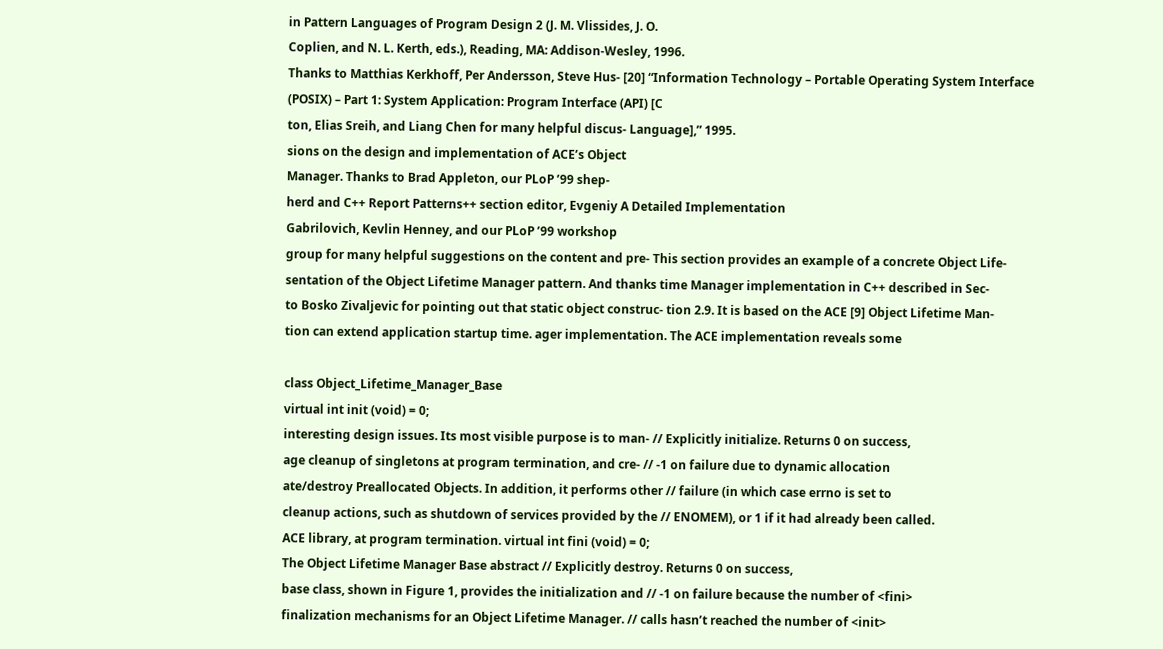in Pattern Languages of Program Design 2 (J. M. Vlissides, J. O.
Coplien, and N. L. Kerth, eds.), Reading, MA: Addison-Wesley, 1996.
Thanks to Matthias Kerkhoff, Per Andersson, Steve Hus- [20] “Information Technology – Portable Operating System Interface
(POSIX) – Part 1: System Application: Program Interface (API) [C
ton, Elias Sreih, and Liang Chen for many helpful discus- Language],” 1995.
sions on the design and implementation of ACE’s Object
Manager. Thanks to Brad Appleton, our PLoP ’99 shep-
herd and C++ Report Patterns++ section editor, Evgeniy A Detailed Implementation
Gabrilovich, Kevlin Henney, and our PLoP ’99 workshop
group for many helpful suggestions on the content and pre- This section provides an example of a concrete Object Life-
sentation of the Object Lifetime Manager pattern. And thanks time Manager implementation in C++ described in Sec-
to Bosko Zivaljevic for pointing out that static object construc- tion 2.9. It is based on the ACE [9] Object Lifetime Man-
tion can extend application startup time. ager implementation. The ACE implementation reveals some

class Object_Lifetime_Manager_Base
virtual int init (void) = 0;
interesting design issues. Its most visible purpose is to man- // Explicitly initialize. Returns 0 on success,
age cleanup of singletons at program termination, and cre- // -1 on failure due to dynamic allocation
ate/destroy Preallocated Objects. In addition, it performs other // failure (in which case errno is set to
cleanup actions, such as shutdown of services provided by the // ENOMEM), or 1 if it had already been called.
ACE library, at program termination. virtual int fini (void) = 0;
The Object Lifetime Manager Base abstract // Explicitly destroy. Returns 0 on success,
base class, shown in Figure 1, provides the initialization and // -1 on failure because the number of <fini>
finalization mechanisms for an Object Lifetime Manager. // calls hasn’t reached the number of <init>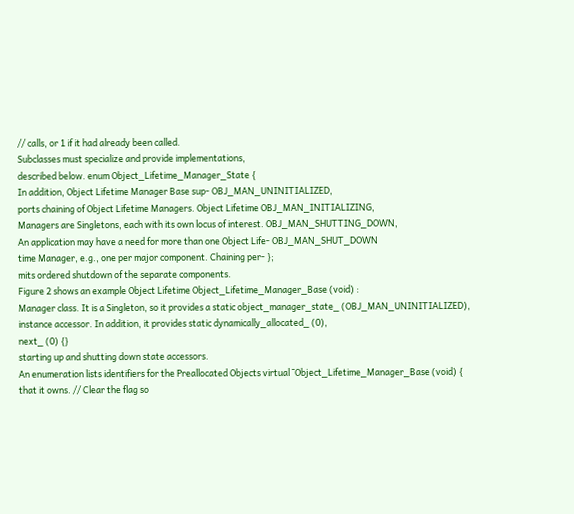// calls, or 1 if it had already been called.
Subclasses must specialize and provide implementations,
described below. enum Object_Lifetime_Manager_State {
In addition, Object Lifetime Manager Base sup- OBJ_MAN_UNINITIALIZED,
ports chaining of Object Lifetime Managers. Object Lifetime OBJ_MAN_INITIALIZING,
Managers are Singletons, each with its own locus of interest. OBJ_MAN_SHUTTING_DOWN,
An application may have a need for more than one Object Life- OBJ_MAN_SHUT_DOWN
time Manager, e.g., one per major component. Chaining per- };
mits ordered shutdown of the separate components.
Figure 2 shows an example Object Lifetime Object_Lifetime_Manager_Base (void) :
Manager class. It is a Singleton, so it provides a static object_manager_state_ (OBJ_MAN_UNINITIALIZED),
instance accessor. In addition, it provides static dynamically_allocated_ (0),
next_ (0) {}
starting up and shutting down state accessors.
An enumeration lists identifiers for the Preallocated Objects virtual ˜Object_Lifetime_Manager_Base (void) {
that it owns. // Clear the flag so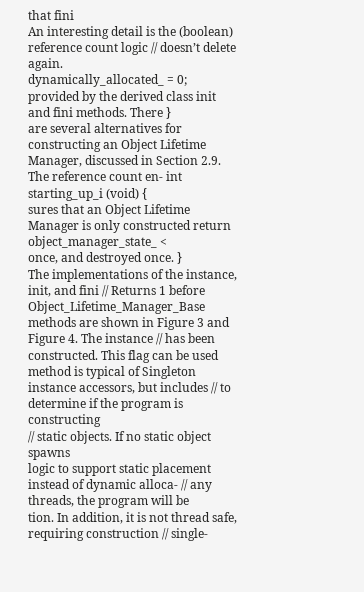that fini
An interesting detail is the (boolean) reference count logic // doesn’t delete again.
dynamically_allocated_ = 0;
provided by the derived class init and fini methods. There }
are several alternatives for constructing an Object Lifetime
Manager, discussed in Section 2.9. The reference count en- int starting_up_i (void) {
sures that an Object Lifetime Manager is only constructed return object_manager_state_ <
once, and destroyed once. }
The implementations of the instance, init, and fini // Returns 1 before Object_Lifetime_Manager_Base
methods are shown in Figure 3 and Figure 4. The instance // has been constructed. This flag can be used
method is typical of Singleton instance accessors, but includes // to determine if the program is constructing
// static objects. If no static object spawns
logic to support static placement instead of dynamic alloca- // any threads, the program will be
tion. In addition, it is not thread safe, requiring construction // single-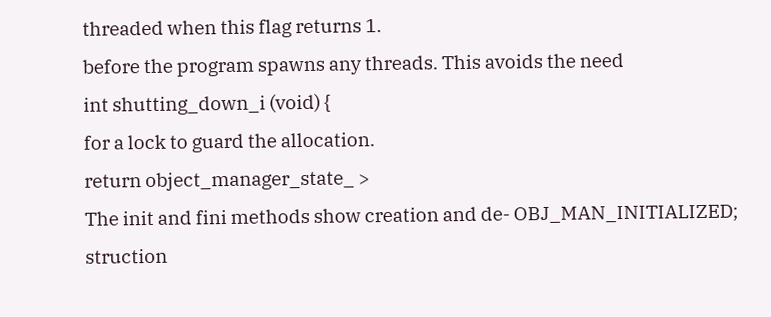threaded when this flag returns 1.
before the program spawns any threads. This avoids the need
int shutting_down_i (void) {
for a lock to guard the allocation.
return object_manager_state_ >
The init and fini methods show creation and de- OBJ_MAN_INITIALIZED;
struction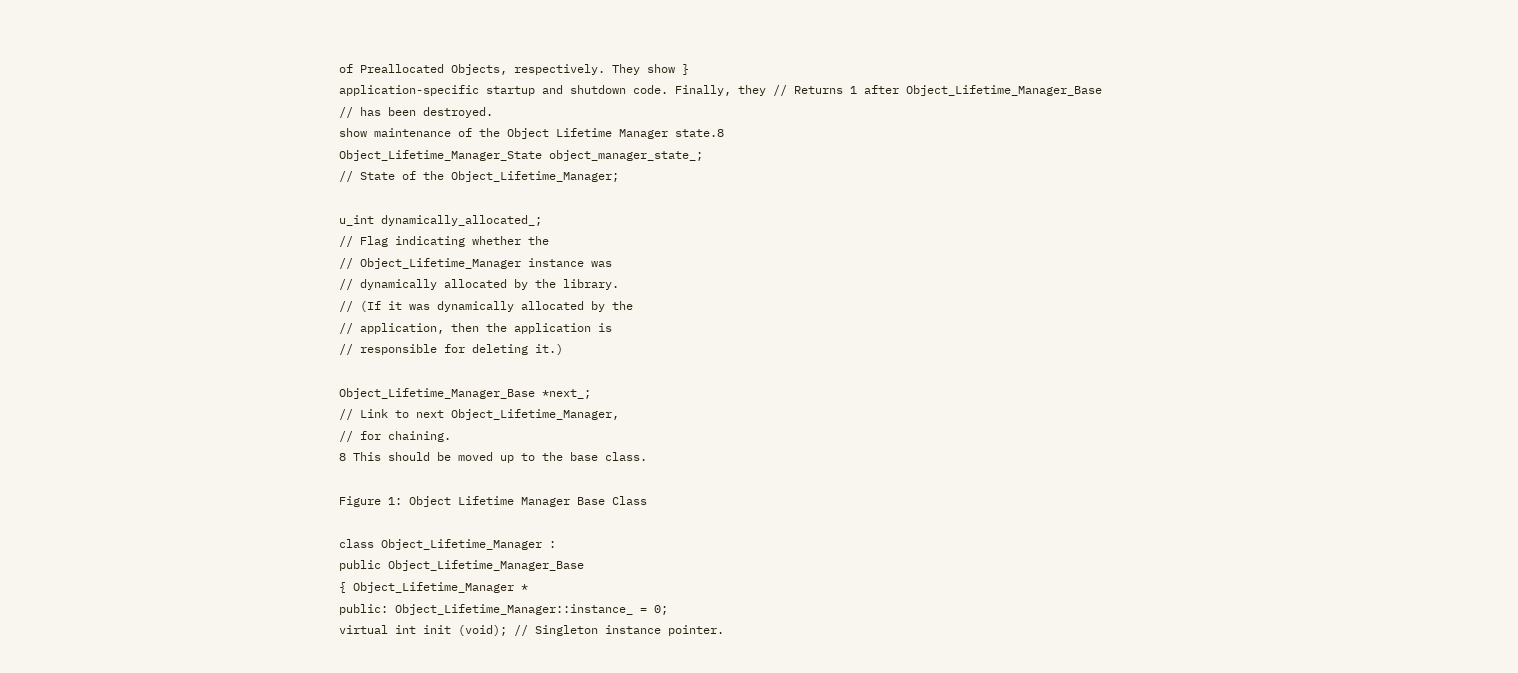of Preallocated Objects, respectively. They show }
application-specific startup and shutdown code. Finally, they // Returns 1 after Object_Lifetime_Manager_Base
// has been destroyed.
show maintenance of the Object Lifetime Manager state.8
Object_Lifetime_Manager_State object_manager_state_;
// State of the Object_Lifetime_Manager;

u_int dynamically_allocated_;
// Flag indicating whether the
// Object_Lifetime_Manager instance was
// dynamically allocated by the library.
// (If it was dynamically allocated by the
// application, then the application is
// responsible for deleting it.)

Object_Lifetime_Manager_Base *next_;
// Link to next Object_Lifetime_Manager,
// for chaining.
8 This should be moved up to the base class.

Figure 1: Object Lifetime Manager Base Class

class Object_Lifetime_Manager :
public Object_Lifetime_Manager_Base
{ Object_Lifetime_Manager *
public: Object_Lifetime_Manager::instance_ = 0;
virtual int init (void); // Singleton instance pointer.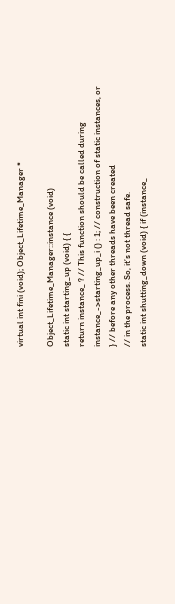virtual int fini (void); Object_Lifetime_Manager *

Object_Lifetime_Manager::instance (void)
static int starting_up (void) { {
return instance_ ? // This function should be called during
instance_->starting_up_i () : 1; // construction of static instances, or
} // before any other threads have been created
// in the process. So, it’s not thread safe.
static int shutting_down (void) { if (instance_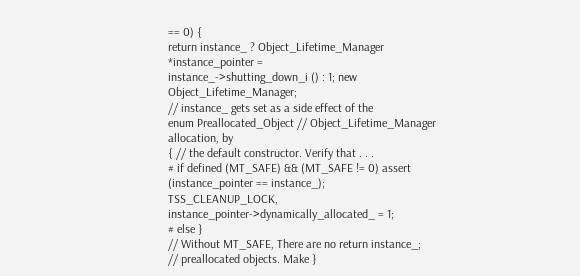== 0) {
return instance_ ? Object_Lifetime_Manager *instance_pointer =
instance_->shutting_down_i () : 1; new Object_Lifetime_Manager;
// instance_ gets set as a side effect of the
enum Preallocated_Object // Object_Lifetime_Manager allocation, by
{ // the default constructor. Verify that . . .
# if defined (MT_SAFE) && (MT_SAFE != 0) assert (instance_pointer == instance_);
TSS_CLEANUP_LOCK, instance_pointer->dynamically_allocated_ = 1;
# else }
// Without MT_SAFE, There are no return instance_;
// preallocated objects. Make }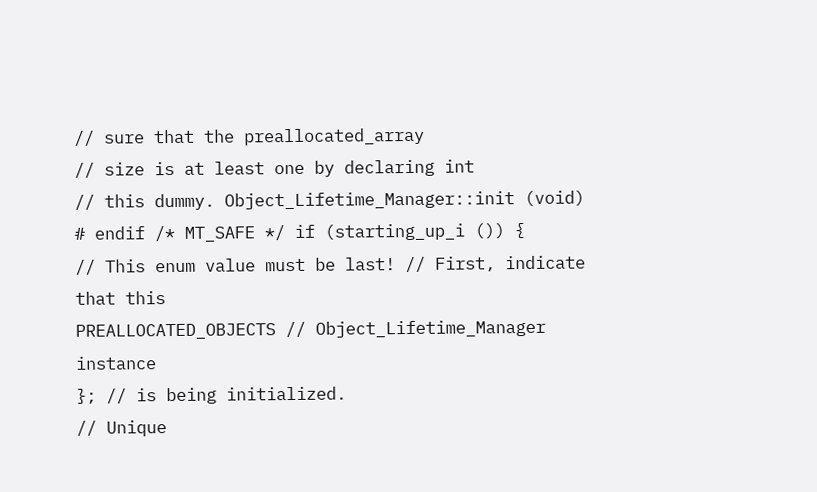// sure that the preallocated_array
// size is at least one by declaring int
// this dummy. Object_Lifetime_Manager::init (void)
# endif /* MT_SAFE */ if (starting_up_i ()) {
// This enum value must be last! // First, indicate that this
PREALLOCATED_OBJECTS // Object_Lifetime_Manager instance
}; // is being initialized.
// Unique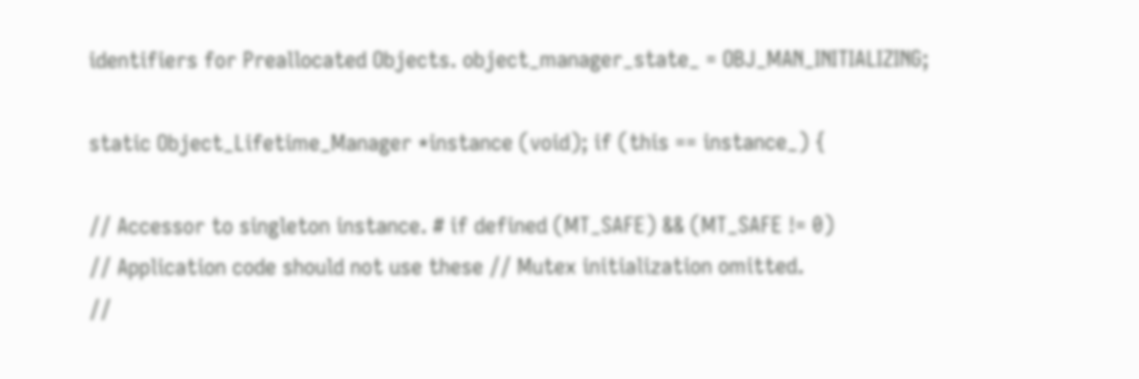identifiers for Preallocated Objects. object_manager_state_ = OBJ_MAN_INITIALIZING;

static Object_Lifetime_Manager *instance (void); if (this == instance_) {

// Accessor to singleton instance. # if defined (MT_SAFE) && (MT_SAFE != 0)
// Application code should not use these // Mutex initialization omitted.
//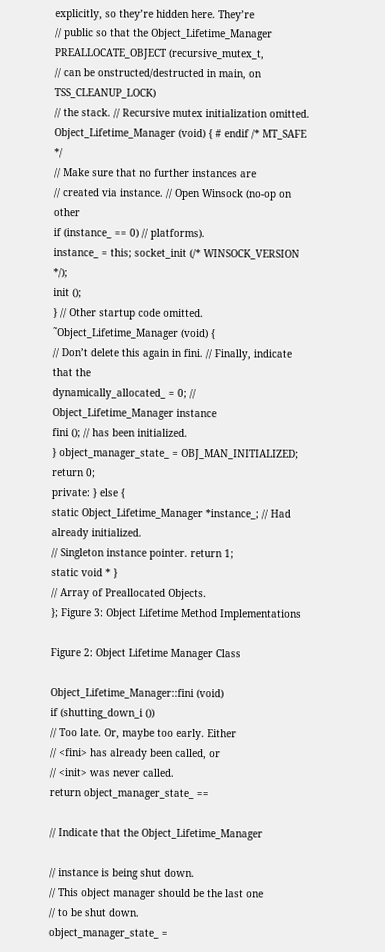explicitly, so they’re hidden here. They’re
// public so that the Object_Lifetime_Manager PREALLOCATE_OBJECT (recursive_mutex_t,
// can be onstructed/destructed in main, on TSS_CLEANUP_LOCK)
// the stack. // Recursive mutex initialization omitted.
Object_Lifetime_Manager (void) { # endif /* MT_SAFE */
// Make sure that no further instances are
// created via instance. // Open Winsock (no-op on other
if (instance_ == 0) // platforms).
instance_ = this; socket_init (/* WINSOCK_VERSION */);
init ();
} // Other startup code omitted.
˜Object_Lifetime_Manager (void) {
// Don’t delete this again in fini. // Finally, indicate that the
dynamically_allocated_ = 0; // Object_Lifetime_Manager instance
fini (); // has been initialized.
} object_manager_state_ = OBJ_MAN_INITIALIZED;
return 0;
private: } else {
static Object_Lifetime_Manager *instance_; // Had already initialized.
// Singleton instance pointer. return 1;
static void * }
// Array of Preallocated Objects.
}; Figure 3: Object Lifetime Method Implementations

Figure 2: Object Lifetime Manager Class

Object_Lifetime_Manager::fini (void)
if (shutting_down_i ())
// Too late. Or, maybe too early. Either
// <fini> has already been called, or
// <init> was never called.
return object_manager_state_ ==

// Indicate that the Object_Lifetime_Manager

// instance is being shut down.
// This object manager should be the last one
// to be shut down.
object_manager_state_ =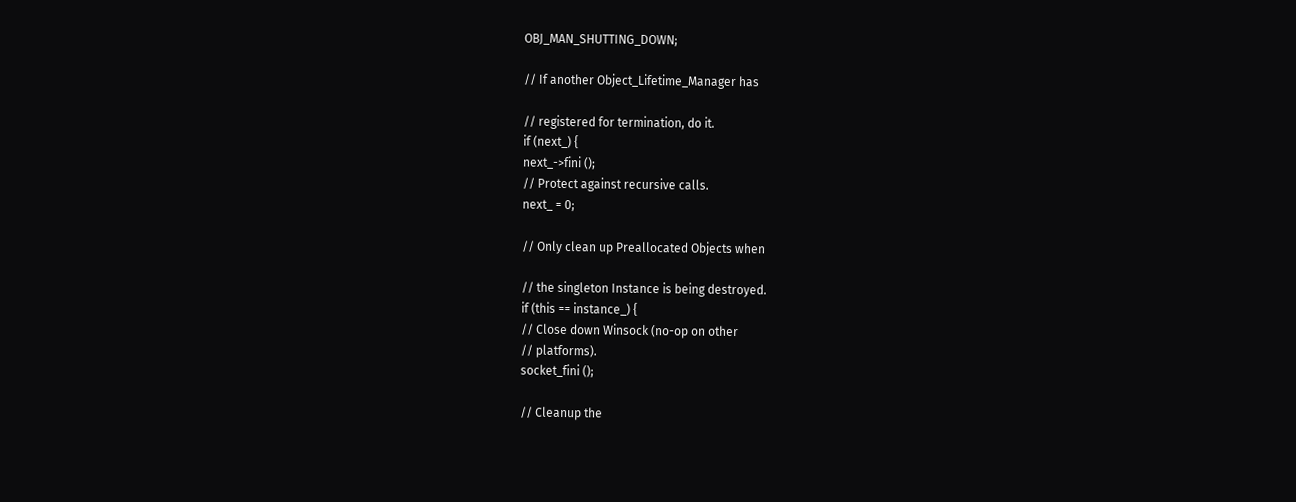OBJ_MAN_SHUTTING_DOWN;

// If another Object_Lifetime_Manager has

// registered for termination, do it.
if (next_) {
next_->fini ();
// Protect against recursive calls.
next_ = 0;

// Only clean up Preallocated Objects when

// the singleton Instance is being destroyed.
if (this == instance_) {
// Close down Winsock (no-op on other
// platforms).
socket_fini ();

// Cleanup the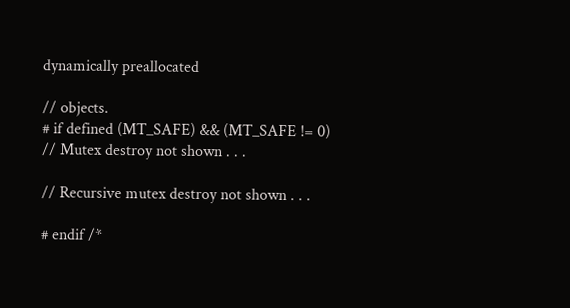dynamically preallocated

// objects.
# if defined (MT_SAFE) && (MT_SAFE != 0)
// Mutex destroy not shown . . .

// Recursive mutex destroy not shown . . .

# endif /*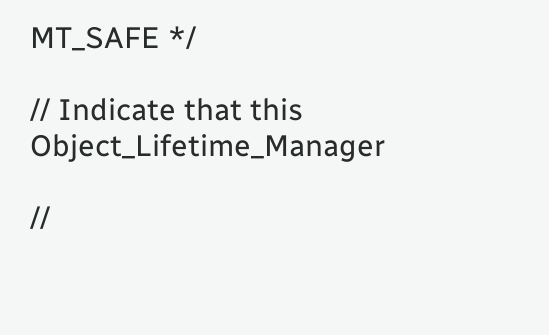MT_SAFE */

// Indicate that this Object_Lifetime_Manager

//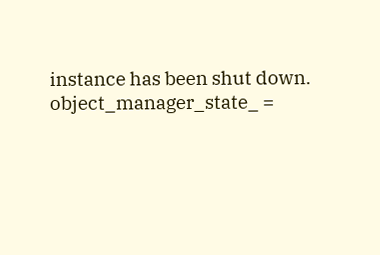instance has been shut down.
object_manager_state_ =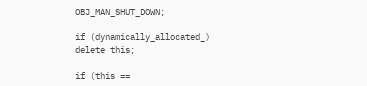OBJ_MAN_SHUT_DOWN;

if (dynamically_allocated_)
delete this;

if (this ==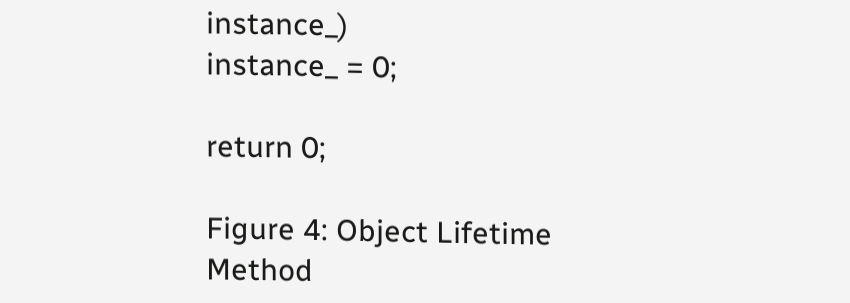instance_)
instance_ = 0;

return 0;

Figure 4: Object Lifetime Method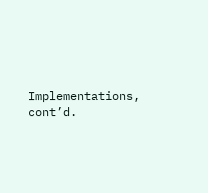Implementations, cont’d.